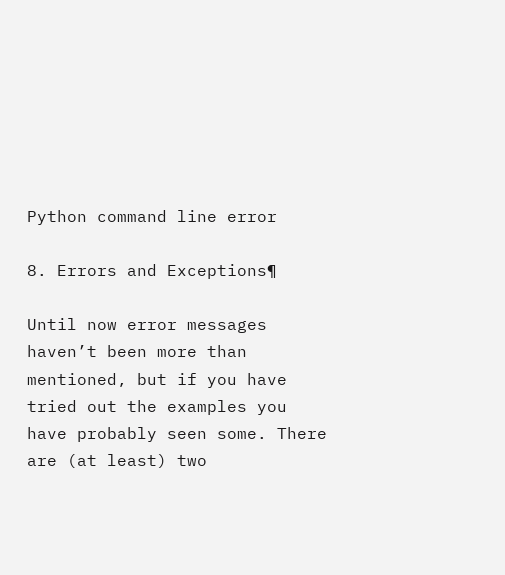Python command line error

8. Errors and Exceptions¶

Until now error messages haven’t been more than mentioned, but if you have tried out the examples you have probably seen some. There are (at least) two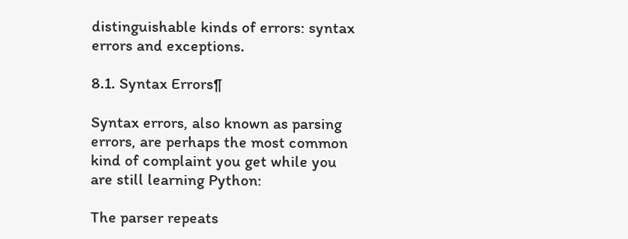distinguishable kinds of errors: syntax errors and exceptions.

8.1. Syntax Errors¶

Syntax errors, also known as parsing errors, are perhaps the most common kind of complaint you get while you are still learning Python:

The parser repeats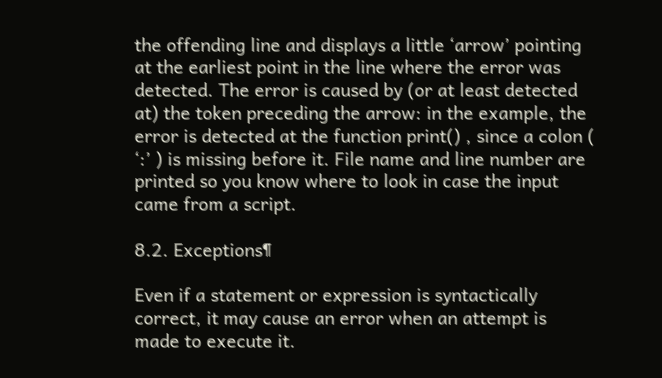the offending line and displays a little ‘arrow’ pointing at the earliest point in the line where the error was detected. The error is caused by (or at least detected at) the token preceding the arrow: in the example, the error is detected at the function print() , since a colon ( ‘:’ ) is missing before it. File name and line number are printed so you know where to look in case the input came from a script.

8.2. Exceptions¶

Even if a statement or expression is syntactically correct, it may cause an error when an attempt is made to execute it.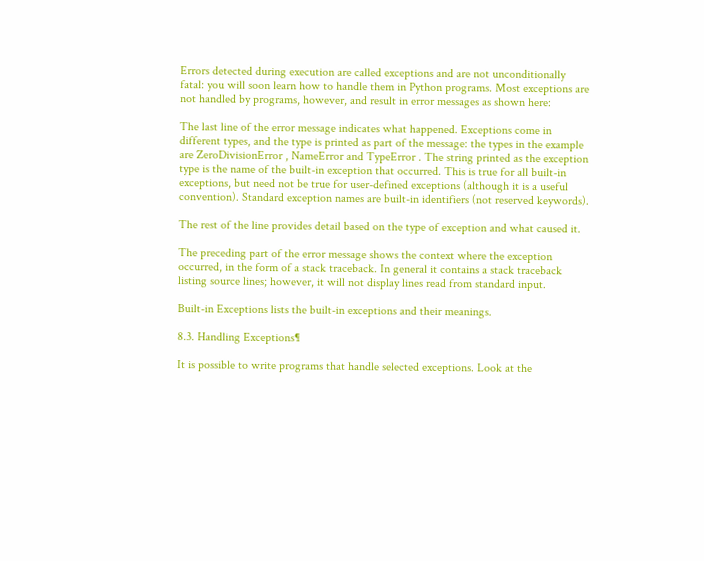Errors detected during execution are called exceptions and are not unconditionally fatal: you will soon learn how to handle them in Python programs. Most exceptions are not handled by programs, however, and result in error messages as shown here:

The last line of the error message indicates what happened. Exceptions come in different types, and the type is printed as part of the message: the types in the example are ZeroDivisionError , NameError and TypeError . The string printed as the exception type is the name of the built-in exception that occurred. This is true for all built-in exceptions, but need not be true for user-defined exceptions (although it is a useful convention). Standard exception names are built-in identifiers (not reserved keywords).

The rest of the line provides detail based on the type of exception and what caused it.

The preceding part of the error message shows the context where the exception occurred, in the form of a stack traceback. In general it contains a stack traceback listing source lines; however, it will not display lines read from standard input.

Built-in Exceptions lists the built-in exceptions and their meanings.

8.3. Handling Exceptions¶

It is possible to write programs that handle selected exceptions. Look at the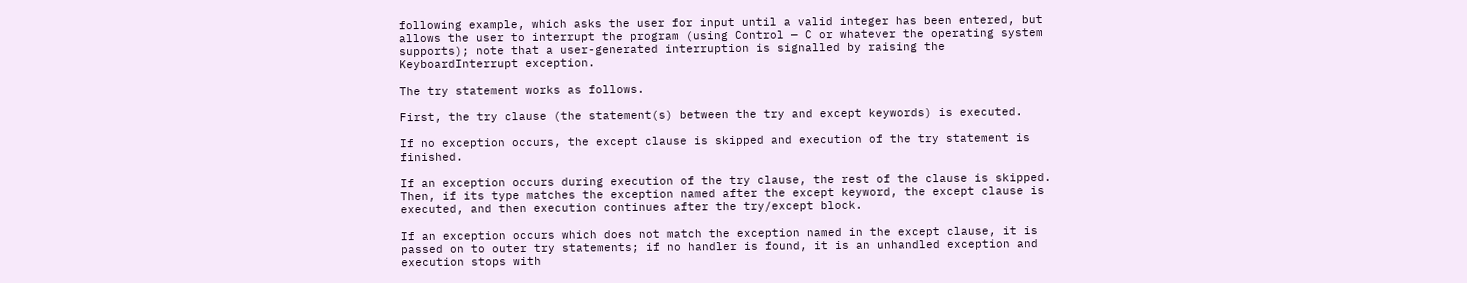following example, which asks the user for input until a valid integer has been entered, but allows the user to interrupt the program (using Control — C or whatever the operating system supports); note that a user-generated interruption is signalled by raising the KeyboardInterrupt exception.

The try statement works as follows.

First, the try clause (the statement(s) between the try and except keywords) is executed.

If no exception occurs, the except clause is skipped and execution of the try statement is finished.

If an exception occurs during execution of the try clause, the rest of the clause is skipped. Then, if its type matches the exception named after the except keyword, the except clause is executed, and then execution continues after the try/except block.

If an exception occurs which does not match the exception named in the except clause, it is passed on to outer try statements; if no handler is found, it is an unhandled exception and execution stops with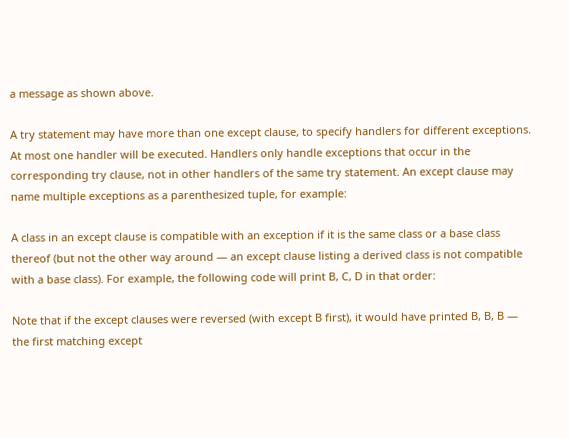a message as shown above.

A try statement may have more than one except clause, to specify handlers for different exceptions. At most one handler will be executed. Handlers only handle exceptions that occur in the corresponding try clause, not in other handlers of the same try statement. An except clause may name multiple exceptions as a parenthesized tuple, for example:

A class in an except clause is compatible with an exception if it is the same class or a base class thereof (but not the other way around — an except clause listing a derived class is not compatible with a base class). For example, the following code will print B, C, D in that order:

Note that if the except clauses were reversed (with except B first), it would have printed B, B, B — the first matching except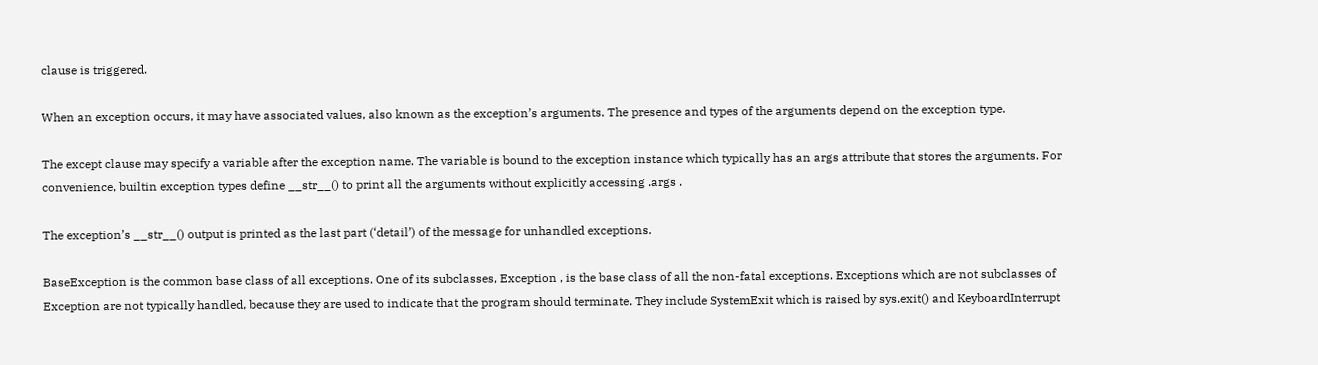clause is triggered.

When an exception occurs, it may have associated values, also known as the exception’s arguments. The presence and types of the arguments depend on the exception type.

The except clause may specify a variable after the exception name. The variable is bound to the exception instance which typically has an args attribute that stores the arguments. For convenience, builtin exception types define __str__() to print all the arguments without explicitly accessing .args .

The exception’s __str__() output is printed as the last part (‘detail’) of the message for unhandled exceptions.

BaseException is the common base class of all exceptions. One of its subclasses, Exception , is the base class of all the non-fatal exceptions. Exceptions which are not subclasses of Exception are not typically handled, because they are used to indicate that the program should terminate. They include SystemExit which is raised by sys.exit() and KeyboardInterrupt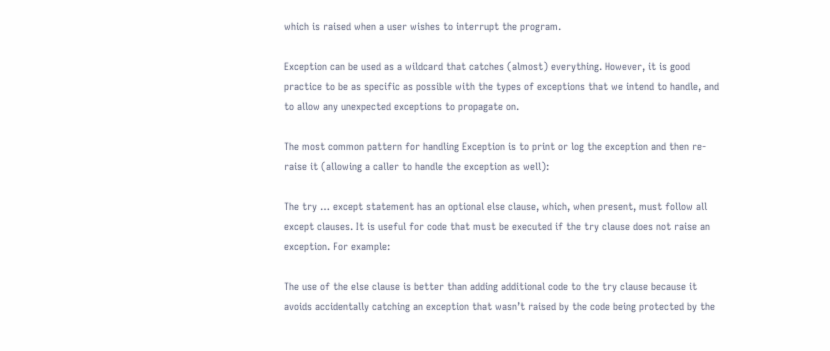which is raised when a user wishes to interrupt the program.

Exception can be used as a wildcard that catches (almost) everything. However, it is good practice to be as specific as possible with the types of exceptions that we intend to handle, and to allow any unexpected exceptions to propagate on.

The most common pattern for handling Exception is to print or log the exception and then re-raise it (allowing a caller to handle the exception as well):

The try … except statement has an optional else clause, which, when present, must follow all except clauses. It is useful for code that must be executed if the try clause does not raise an exception. For example:

The use of the else clause is better than adding additional code to the try clause because it avoids accidentally catching an exception that wasn’t raised by the code being protected by the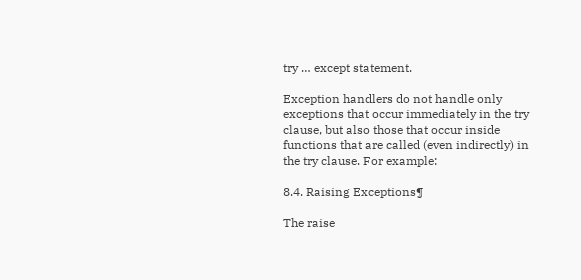try … except statement.

Exception handlers do not handle only exceptions that occur immediately in the try clause, but also those that occur inside functions that are called (even indirectly) in the try clause. For example:

8.4. Raising Exceptions¶

The raise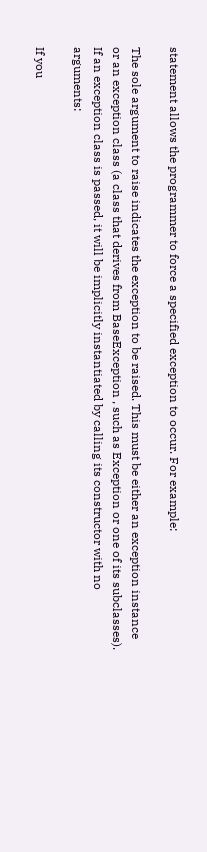statement allows the programmer to force a specified exception to occur. For example:

The sole argument to raise indicates the exception to be raised. This must be either an exception instance or an exception class (a class that derives from BaseException , such as Exception or one of its subclasses). If an exception class is passed, it will be implicitly instantiated by calling its constructor with no arguments:

If you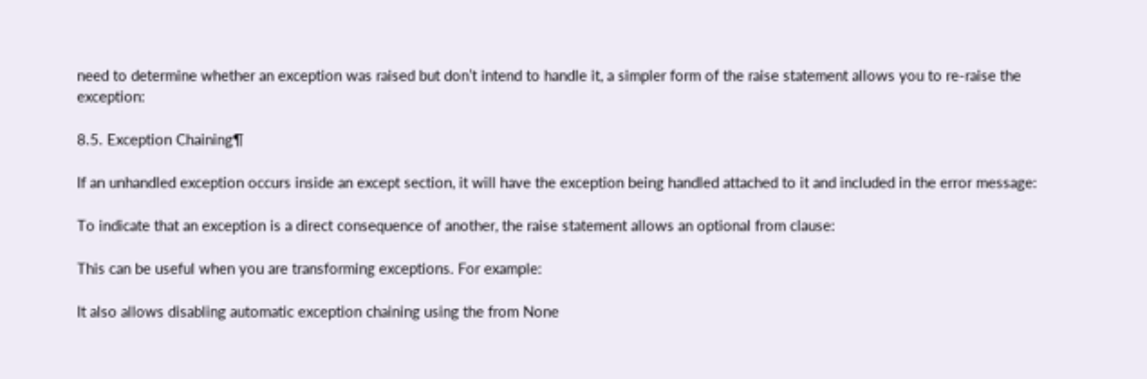need to determine whether an exception was raised but don’t intend to handle it, a simpler form of the raise statement allows you to re-raise the exception:

8.5. Exception Chaining¶

If an unhandled exception occurs inside an except section, it will have the exception being handled attached to it and included in the error message:

To indicate that an exception is a direct consequence of another, the raise statement allows an optional from clause:

This can be useful when you are transforming exceptions. For example:

It also allows disabling automatic exception chaining using the from None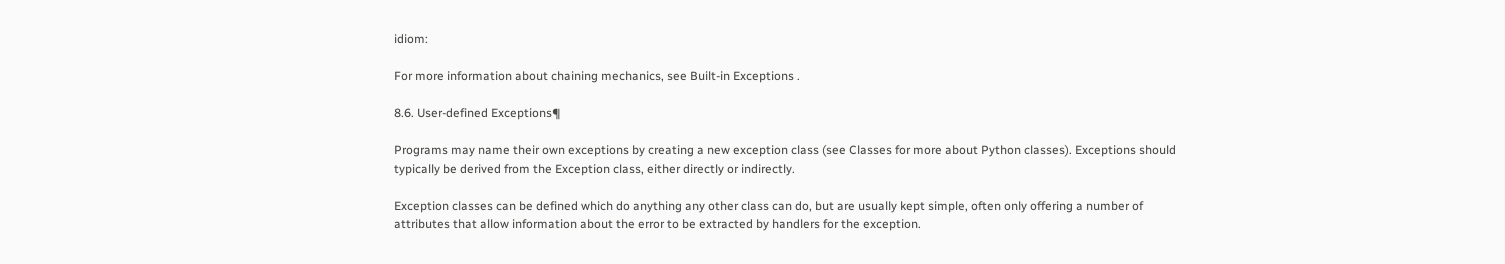idiom:

For more information about chaining mechanics, see Built-in Exceptions .

8.6. User-defined Exceptions¶

Programs may name their own exceptions by creating a new exception class (see Classes for more about Python classes). Exceptions should typically be derived from the Exception class, either directly or indirectly.

Exception classes can be defined which do anything any other class can do, but are usually kept simple, often only offering a number of attributes that allow information about the error to be extracted by handlers for the exception.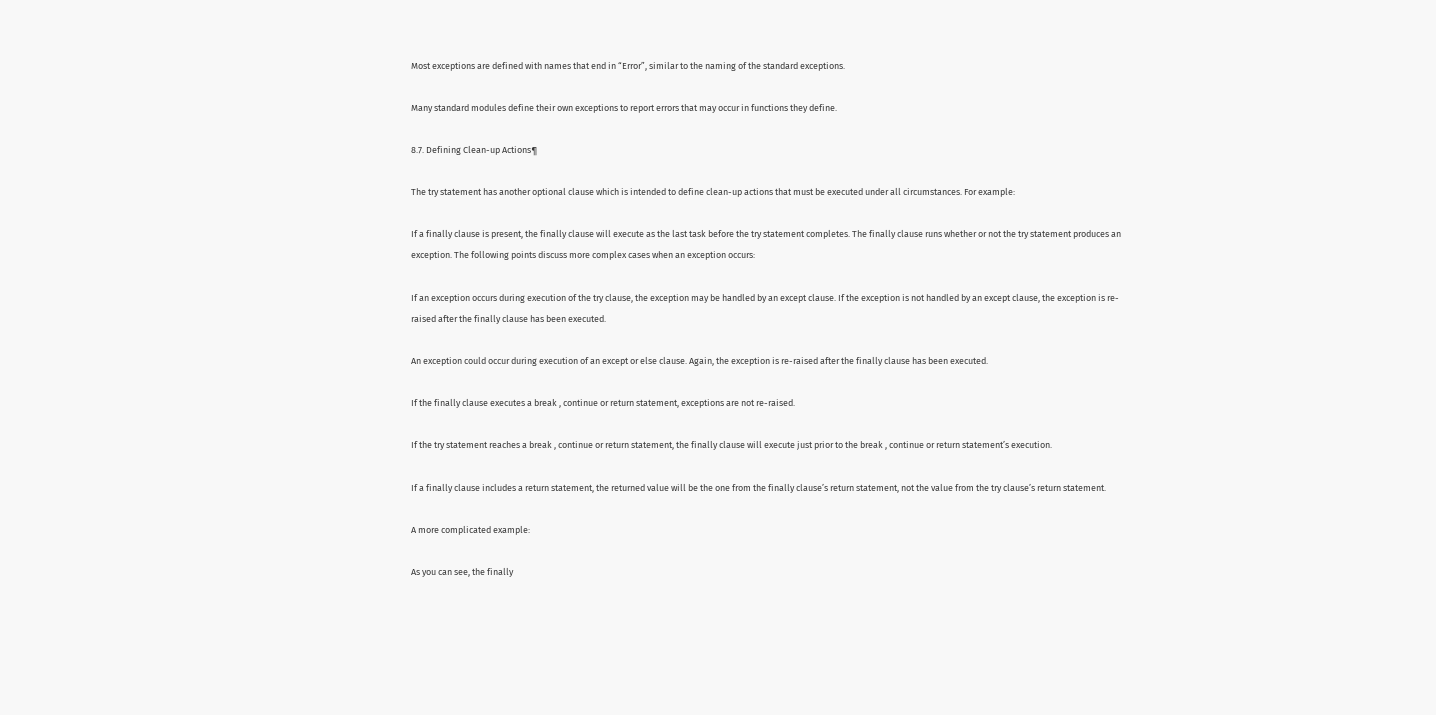Most exceptions are defined with names that end in “Error”, similar to the naming of the standard exceptions.

Many standard modules define their own exceptions to report errors that may occur in functions they define.

8.7. Defining Clean-up Actions¶

The try statement has another optional clause which is intended to define clean-up actions that must be executed under all circumstances. For example:

If a finally clause is present, the finally clause will execute as the last task before the try statement completes. The finally clause runs whether or not the try statement produces an exception. The following points discuss more complex cases when an exception occurs:

If an exception occurs during execution of the try clause, the exception may be handled by an except clause. If the exception is not handled by an except clause, the exception is re-raised after the finally clause has been executed.

An exception could occur during execution of an except or else clause. Again, the exception is re-raised after the finally clause has been executed.

If the finally clause executes a break , continue or return statement, exceptions are not re-raised.

If the try statement reaches a break , continue or return statement, the finally clause will execute just prior to the break , continue or return statement’s execution.

If a finally clause includes a return statement, the returned value will be the one from the finally clause’s return statement, not the value from the try clause’s return statement.

A more complicated example:

As you can see, the finally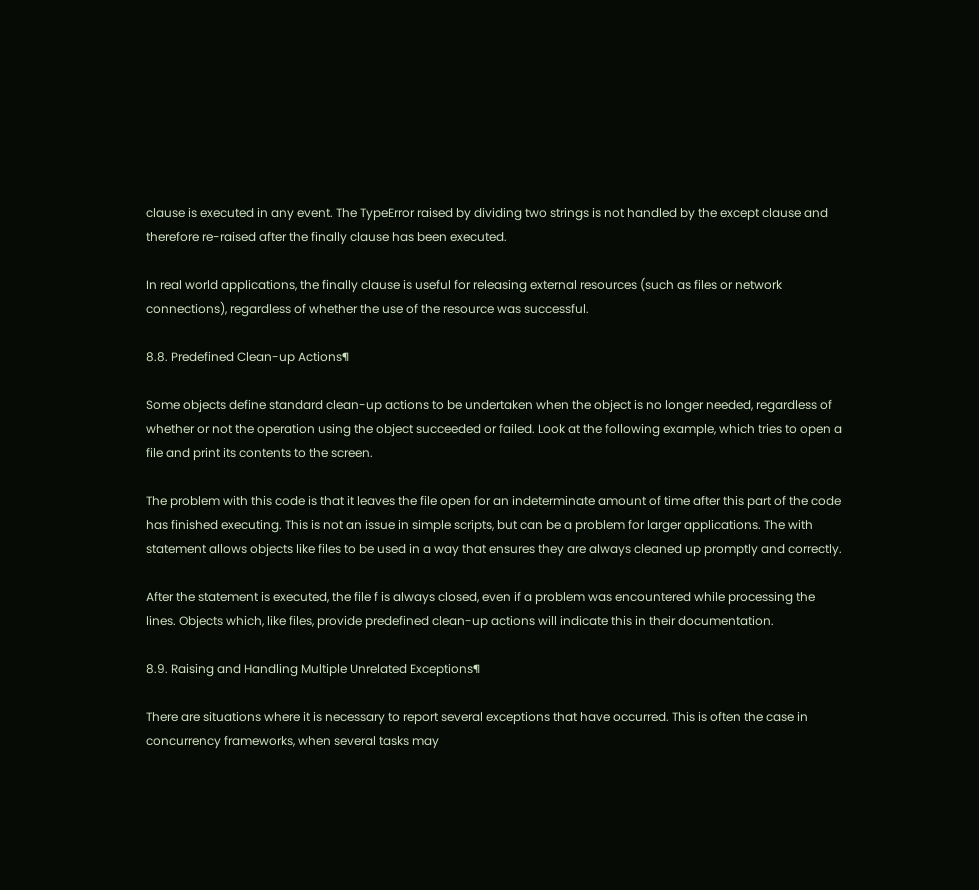clause is executed in any event. The TypeError raised by dividing two strings is not handled by the except clause and therefore re-raised after the finally clause has been executed.

In real world applications, the finally clause is useful for releasing external resources (such as files or network connections), regardless of whether the use of the resource was successful.

8.8. Predefined Clean-up Actions¶

Some objects define standard clean-up actions to be undertaken when the object is no longer needed, regardless of whether or not the operation using the object succeeded or failed. Look at the following example, which tries to open a file and print its contents to the screen.

The problem with this code is that it leaves the file open for an indeterminate amount of time after this part of the code has finished executing. This is not an issue in simple scripts, but can be a problem for larger applications. The with statement allows objects like files to be used in a way that ensures they are always cleaned up promptly and correctly.

After the statement is executed, the file f is always closed, even if a problem was encountered while processing the lines. Objects which, like files, provide predefined clean-up actions will indicate this in their documentation.

8.9. Raising and Handling Multiple Unrelated Exceptions¶

There are situations where it is necessary to report several exceptions that have occurred. This is often the case in concurrency frameworks, when several tasks may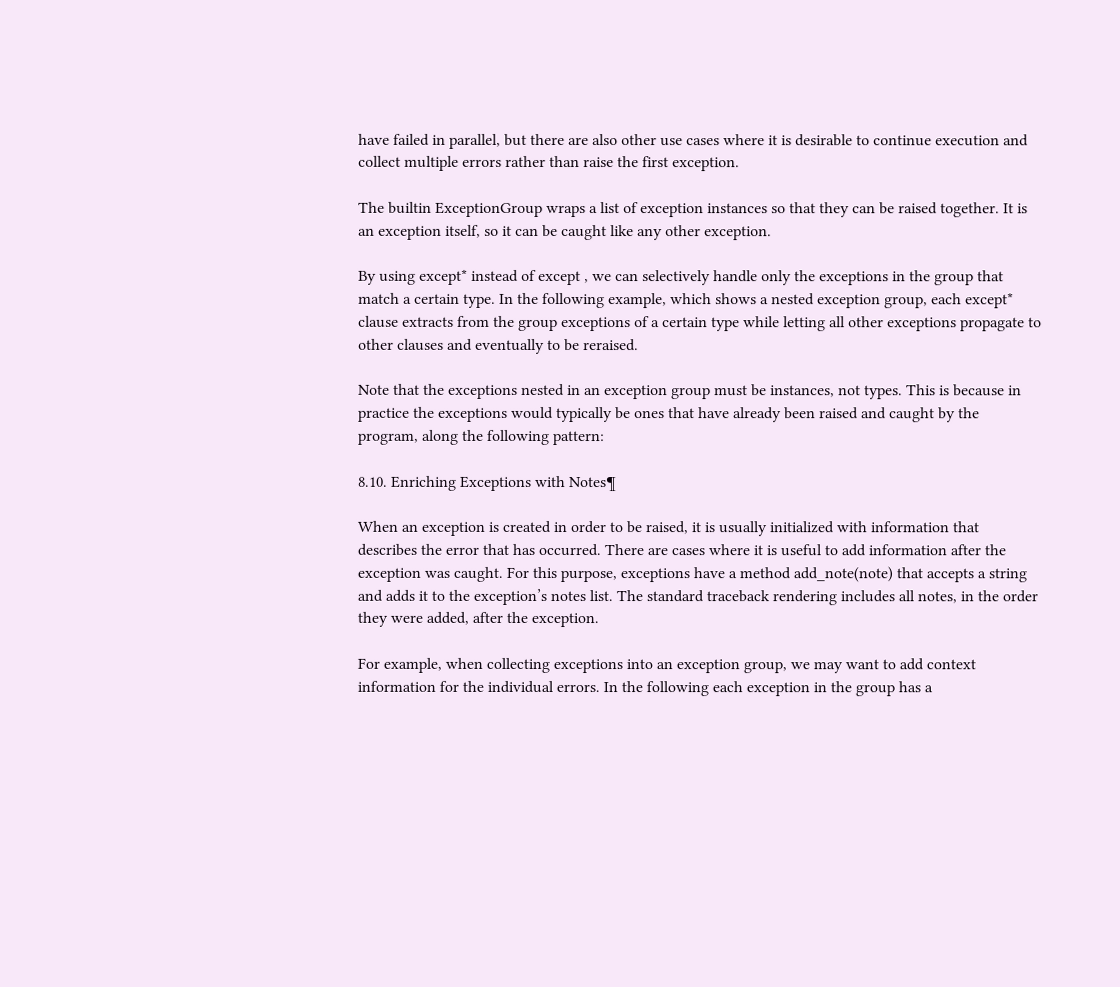have failed in parallel, but there are also other use cases where it is desirable to continue execution and collect multiple errors rather than raise the first exception.

The builtin ExceptionGroup wraps a list of exception instances so that they can be raised together. It is an exception itself, so it can be caught like any other exception.

By using except* instead of except , we can selectively handle only the exceptions in the group that match a certain type. In the following example, which shows a nested exception group, each except* clause extracts from the group exceptions of a certain type while letting all other exceptions propagate to other clauses and eventually to be reraised.

Note that the exceptions nested in an exception group must be instances, not types. This is because in practice the exceptions would typically be ones that have already been raised and caught by the program, along the following pattern:

8.10. Enriching Exceptions with Notes¶

When an exception is created in order to be raised, it is usually initialized with information that describes the error that has occurred. There are cases where it is useful to add information after the exception was caught. For this purpose, exceptions have a method add_note(note) that accepts a string and adds it to the exception’s notes list. The standard traceback rendering includes all notes, in the order they were added, after the exception.

For example, when collecting exceptions into an exception group, we may want to add context information for the individual errors. In the following each exception in the group has a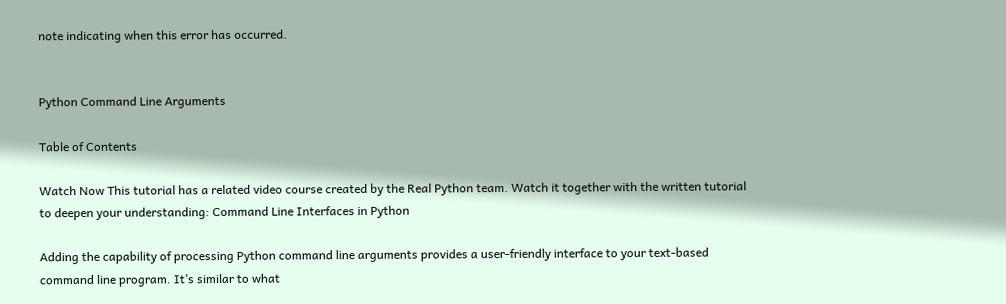note indicating when this error has occurred.


Python Command Line Arguments

Table of Contents

Watch Now This tutorial has a related video course created by the Real Python team. Watch it together with the written tutorial to deepen your understanding: Command Line Interfaces in Python

Adding the capability of processing Python command line arguments provides a user-friendly interface to your text-based command line program. It’s similar to what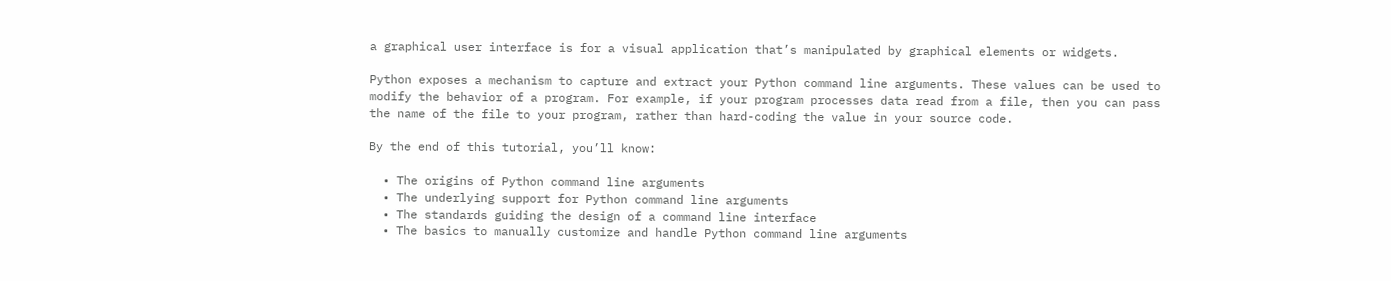a graphical user interface is for a visual application that’s manipulated by graphical elements or widgets.

Python exposes a mechanism to capture and extract your Python command line arguments. These values can be used to modify the behavior of a program. For example, if your program processes data read from a file, then you can pass the name of the file to your program, rather than hard-coding the value in your source code.

By the end of this tutorial, you’ll know:

  • The origins of Python command line arguments
  • The underlying support for Python command line arguments
  • The standards guiding the design of a command line interface
  • The basics to manually customize and handle Python command line arguments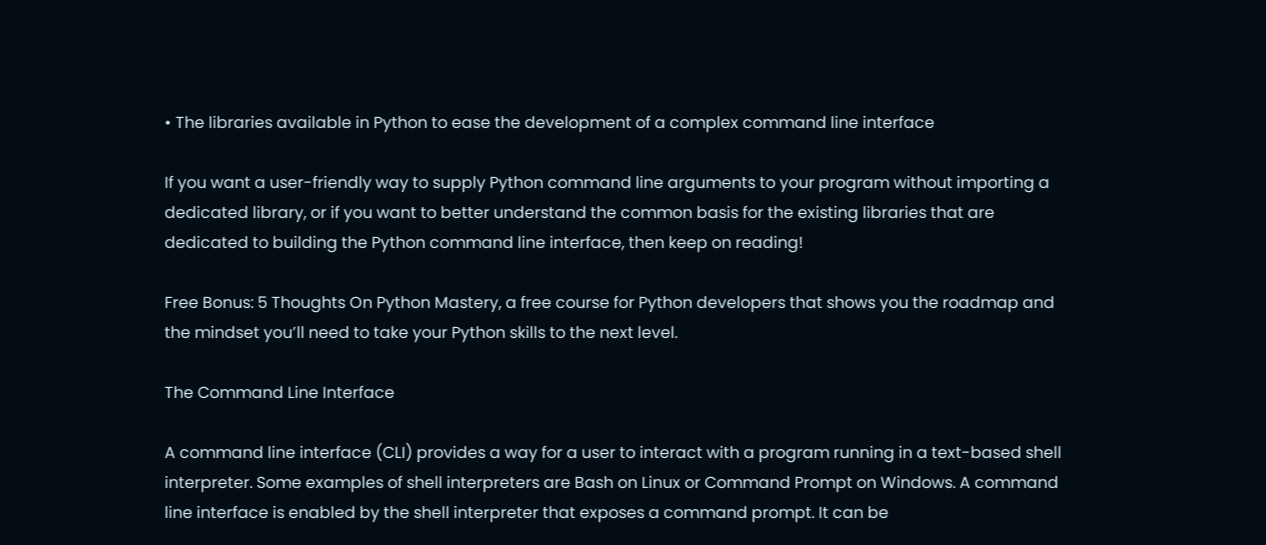• The libraries available in Python to ease the development of a complex command line interface

If you want a user-friendly way to supply Python command line arguments to your program without importing a dedicated library, or if you want to better understand the common basis for the existing libraries that are dedicated to building the Python command line interface, then keep on reading!

Free Bonus: 5 Thoughts On Python Mastery, a free course for Python developers that shows you the roadmap and the mindset you’ll need to take your Python skills to the next level.

The Command Line Interface

A command line interface (CLI) provides a way for a user to interact with a program running in a text-based shell interpreter. Some examples of shell interpreters are Bash on Linux or Command Prompt on Windows. A command line interface is enabled by the shell interpreter that exposes a command prompt. It can be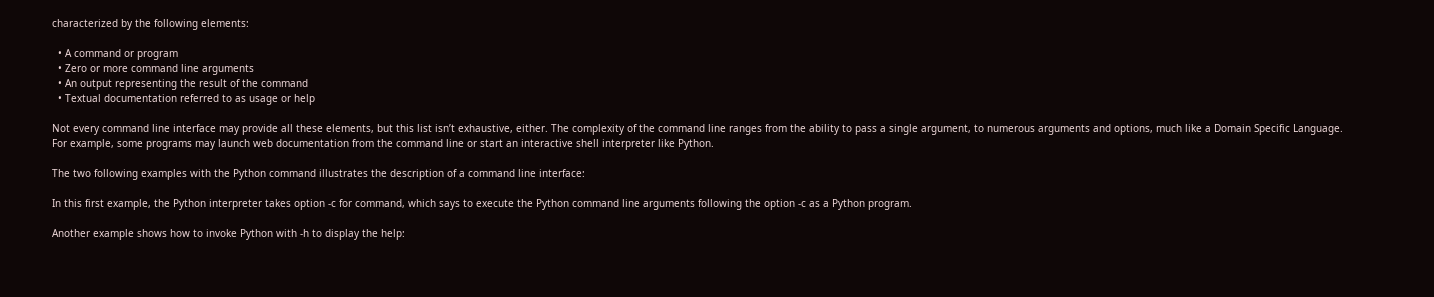characterized by the following elements:

  • A command or program
  • Zero or more command line arguments
  • An output representing the result of the command
  • Textual documentation referred to as usage or help

Not every command line interface may provide all these elements, but this list isn’t exhaustive, either. The complexity of the command line ranges from the ability to pass a single argument, to numerous arguments and options, much like a Domain Specific Language. For example, some programs may launch web documentation from the command line or start an interactive shell interpreter like Python.

The two following examples with the Python command illustrates the description of a command line interface:

In this first example, the Python interpreter takes option -c for command, which says to execute the Python command line arguments following the option -c as a Python program.

Another example shows how to invoke Python with -h to display the help: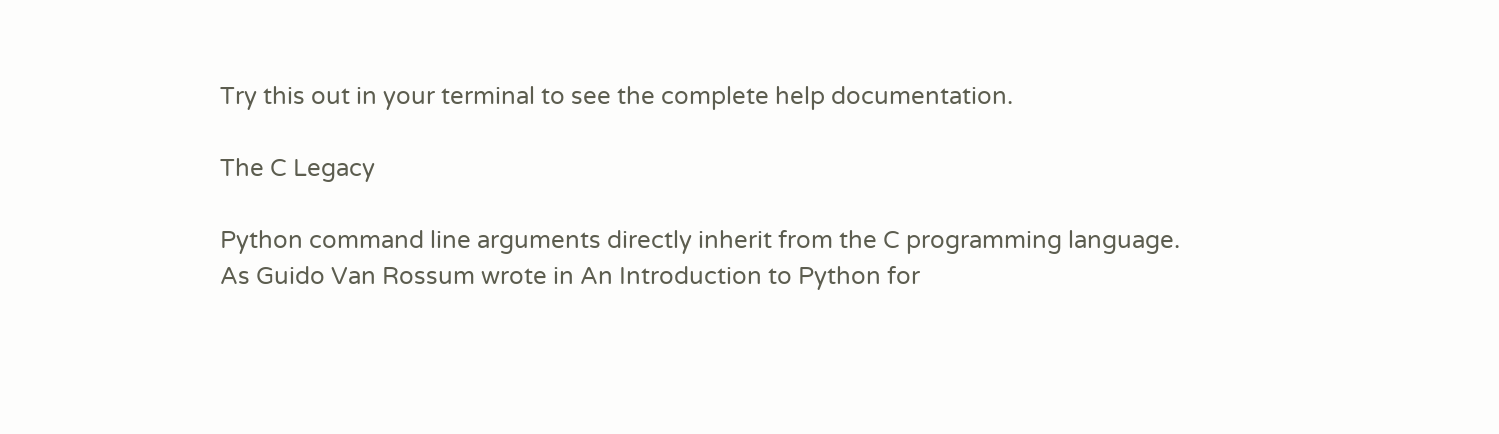Try this out in your terminal to see the complete help documentation.

The C Legacy

Python command line arguments directly inherit from the C programming language. As Guido Van Rossum wrote in An Introduction to Python for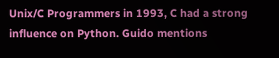Unix/C Programmers in 1993, C had a strong influence on Python. Guido mentions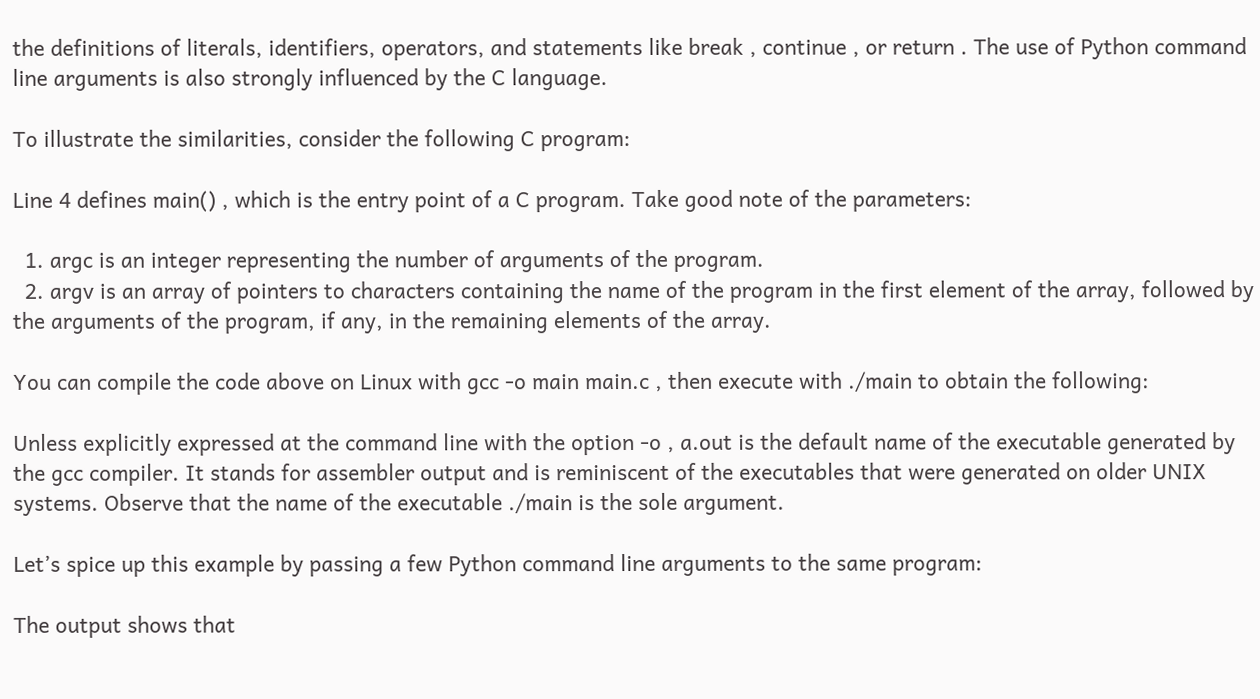the definitions of literals, identifiers, operators, and statements like break , continue , or return . The use of Python command line arguments is also strongly influenced by the C language.

To illustrate the similarities, consider the following C program:

Line 4 defines main() , which is the entry point of a C program. Take good note of the parameters:

  1. argc is an integer representing the number of arguments of the program.
  2. argv is an array of pointers to characters containing the name of the program in the first element of the array, followed by the arguments of the program, if any, in the remaining elements of the array.

You can compile the code above on Linux with gcc -o main main.c , then execute with ./main to obtain the following:

Unless explicitly expressed at the command line with the option -o , a.out is the default name of the executable generated by the gcc compiler. It stands for assembler output and is reminiscent of the executables that were generated on older UNIX systems. Observe that the name of the executable ./main is the sole argument.

Let’s spice up this example by passing a few Python command line arguments to the same program:

The output shows that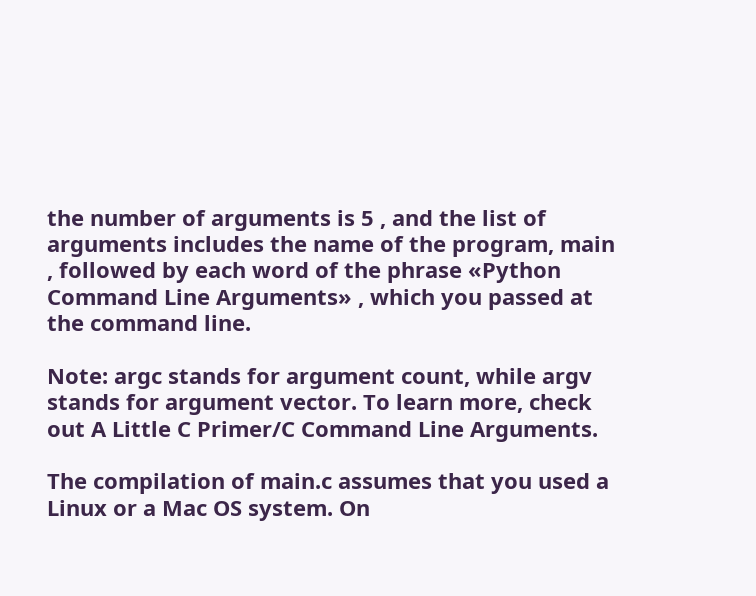the number of arguments is 5 , and the list of arguments includes the name of the program, main , followed by each word of the phrase «Python Command Line Arguments» , which you passed at the command line.

Note: argc stands for argument count, while argv stands for argument vector. To learn more, check out A Little C Primer/C Command Line Arguments.

The compilation of main.c assumes that you used a Linux or a Mac OS system. On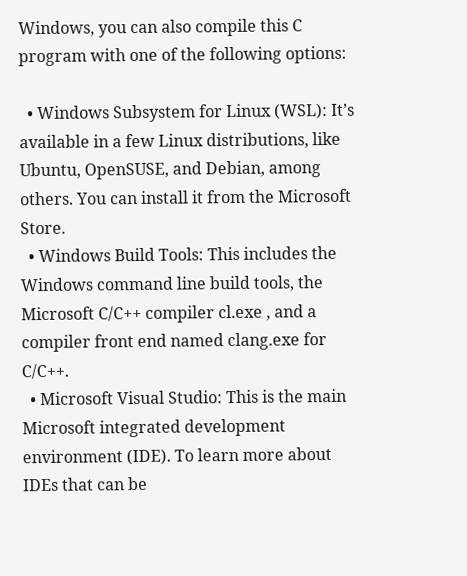Windows, you can also compile this C program with one of the following options:

  • Windows Subsystem for Linux (WSL): It’s available in a few Linux distributions, like Ubuntu, OpenSUSE, and Debian, among others. You can install it from the Microsoft Store.
  • Windows Build Tools: This includes the Windows command line build tools, the Microsoft C/C++ compiler cl.exe , and a compiler front end named clang.exe for C/C++.
  • Microsoft Visual Studio: This is the main Microsoft integrated development environment (IDE). To learn more about IDEs that can be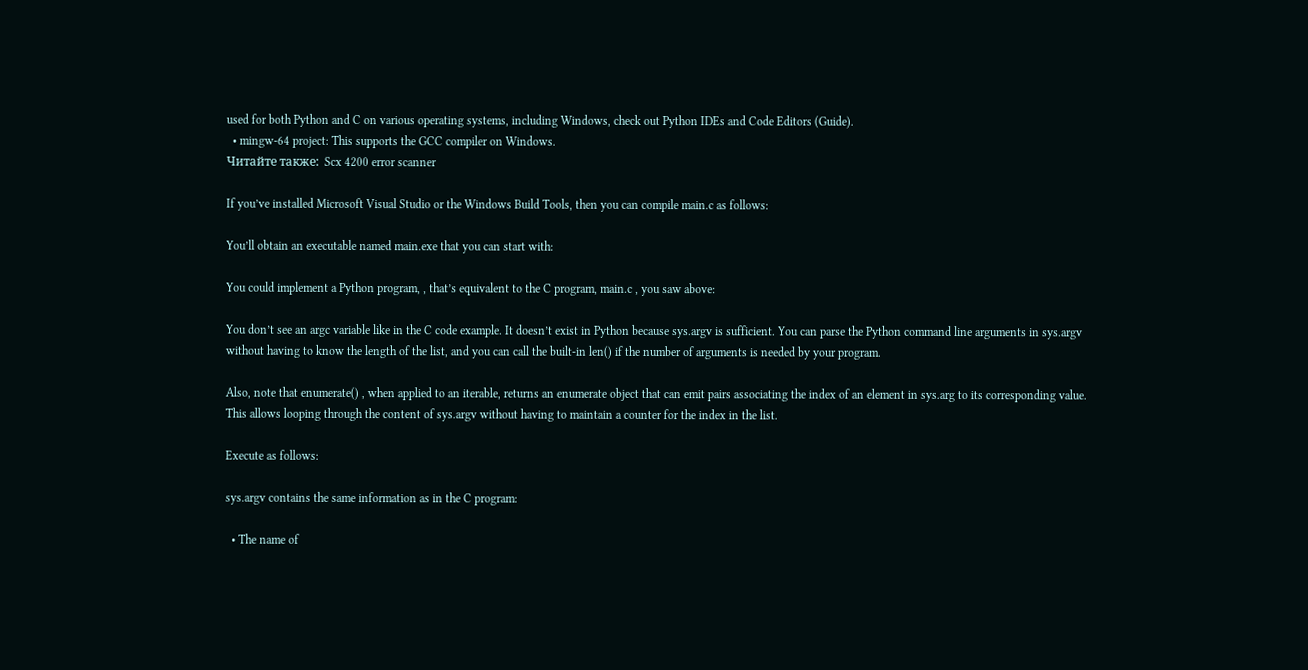used for both Python and C on various operating systems, including Windows, check out Python IDEs and Code Editors (Guide).
  • mingw-64 project: This supports the GCC compiler on Windows.
Читайте также:  Scx 4200 error scanner

If you’ve installed Microsoft Visual Studio or the Windows Build Tools, then you can compile main.c as follows:

You’ll obtain an executable named main.exe that you can start with:

You could implement a Python program, , that’s equivalent to the C program, main.c , you saw above:

You don’t see an argc variable like in the C code example. It doesn’t exist in Python because sys.argv is sufficient. You can parse the Python command line arguments in sys.argv without having to know the length of the list, and you can call the built-in len() if the number of arguments is needed by your program.

Also, note that enumerate() , when applied to an iterable, returns an enumerate object that can emit pairs associating the index of an element in sys.arg to its corresponding value. This allows looping through the content of sys.argv without having to maintain a counter for the index in the list.

Execute as follows:

sys.argv contains the same information as in the C program:

  • The name of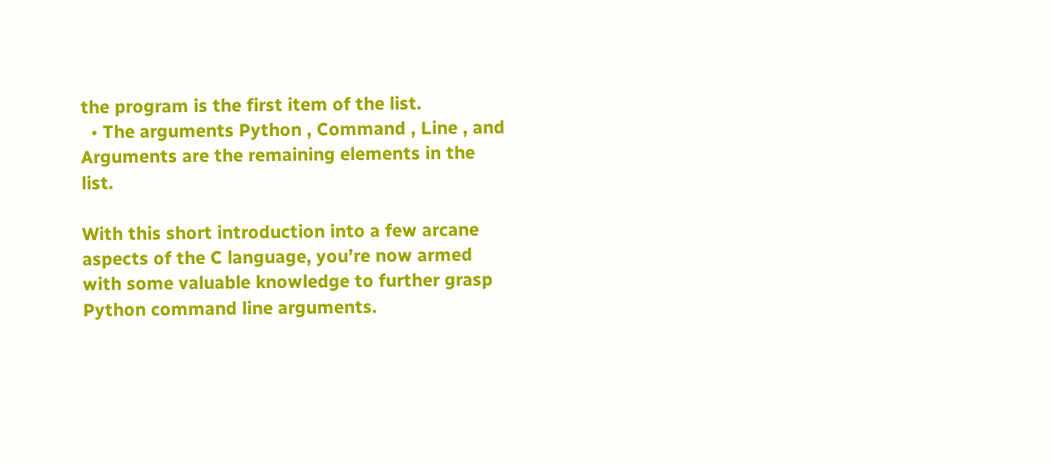the program is the first item of the list.
  • The arguments Python , Command , Line , and Arguments are the remaining elements in the list.

With this short introduction into a few arcane aspects of the C language, you’re now armed with some valuable knowledge to further grasp Python command line arguments.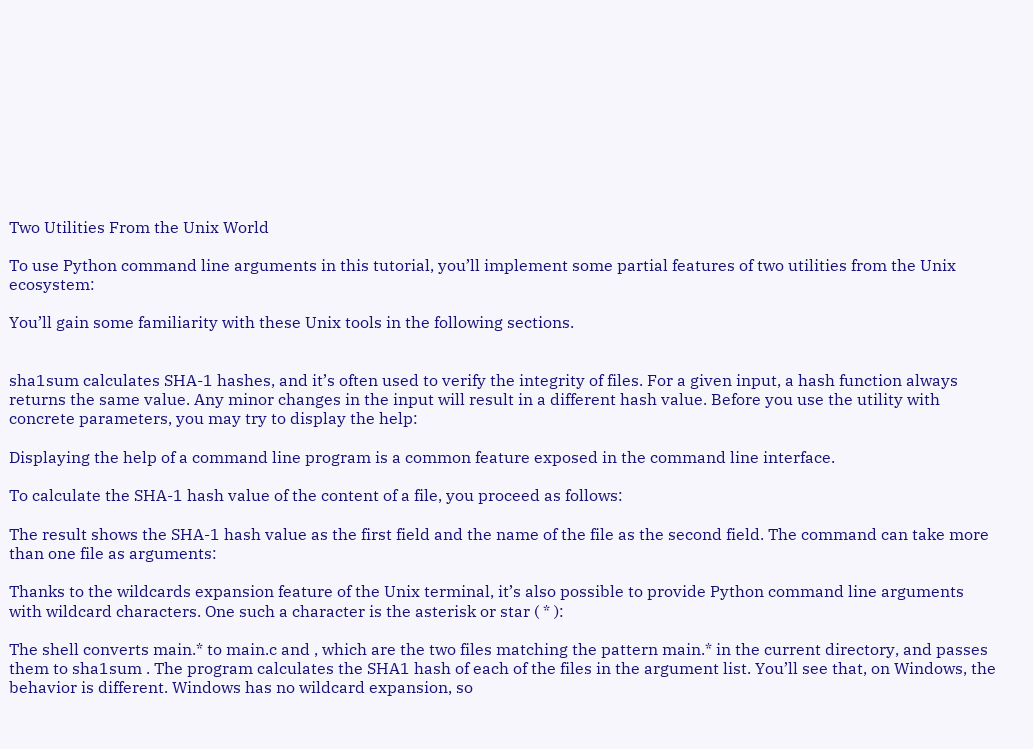Two Utilities From the Unix World

To use Python command line arguments in this tutorial, you’ll implement some partial features of two utilities from the Unix ecosystem:

You’ll gain some familiarity with these Unix tools in the following sections.


sha1sum calculates SHA-1 hashes, and it’s often used to verify the integrity of files. For a given input, a hash function always returns the same value. Any minor changes in the input will result in a different hash value. Before you use the utility with concrete parameters, you may try to display the help:

Displaying the help of a command line program is a common feature exposed in the command line interface.

To calculate the SHA-1 hash value of the content of a file, you proceed as follows:

The result shows the SHA-1 hash value as the first field and the name of the file as the second field. The command can take more than one file as arguments:

Thanks to the wildcards expansion feature of the Unix terminal, it’s also possible to provide Python command line arguments with wildcard characters. One such a character is the asterisk or star ( * ):

The shell converts main.* to main.c and , which are the two files matching the pattern main.* in the current directory, and passes them to sha1sum . The program calculates the SHA1 hash of each of the files in the argument list. You’ll see that, on Windows, the behavior is different. Windows has no wildcard expansion, so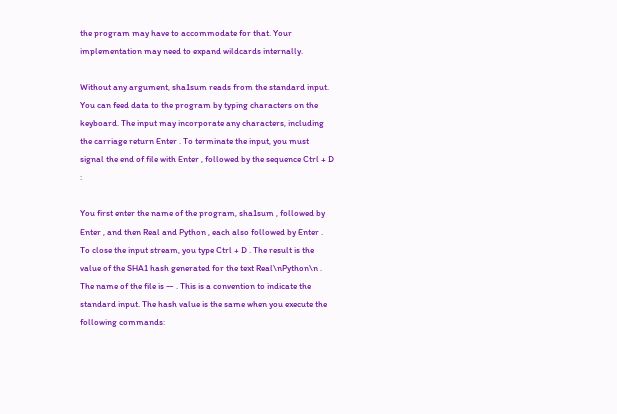the program may have to accommodate for that. Your implementation may need to expand wildcards internally.

Without any argument, sha1sum reads from the standard input. You can feed data to the program by typing characters on the keyboard. The input may incorporate any characters, including the carriage return Enter . To terminate the input, you must signal the end of file with Enter , followed by the sequence Ctrl + D :

You first enter the name of the program, sha1sum , followed by Enter , and then Real and Python , each also followed by Enter . To close the input stream, you type Ctrl + D . The result is the value of the SHA1 hash generated for the text Real\nPython\n . The name of the file is — . This is a convention to indicate the standard input. The hash value is the same when you execute the following commands: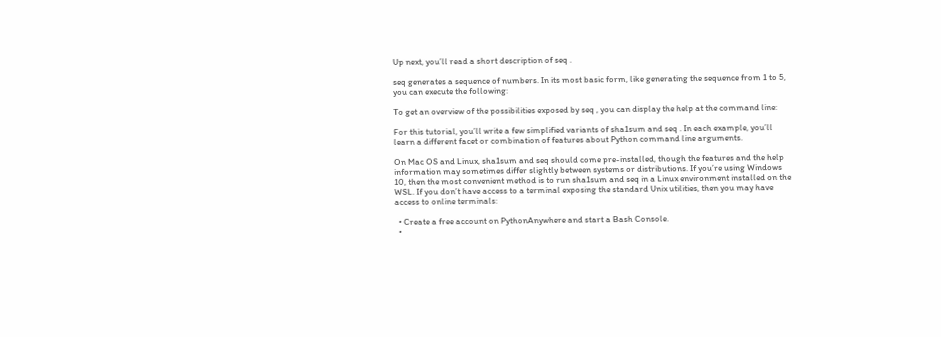Up next, you’ll read a short description of seq .

seq generates a sequence of numbers. In its most basic form, like generating the sequence from 1 to 5, you can execute the following:

To get an overview of the possibilities exposed by seq , you can display the help at the command line:

For this tutorial, you’ll write a few simplified variants of sha1sum and seq . In each example, you’ll learn a different facet or combination of features about Python command line arguments.

On Mac OS and Linux, sha1sum and seq should come pre-installed, though the features and the help information may sometimes differ slightly between systems or distributions. If you’re using Windows 10, then the most convenient method is to run sha1sum and seq in a Linux environment installed on the WSL. If you don’t have access to a terminal exposing the standard Unix utilities, then you may have access to online terminals:

  • Create a free account on PythonAnywhere and start a Bash Console.
  •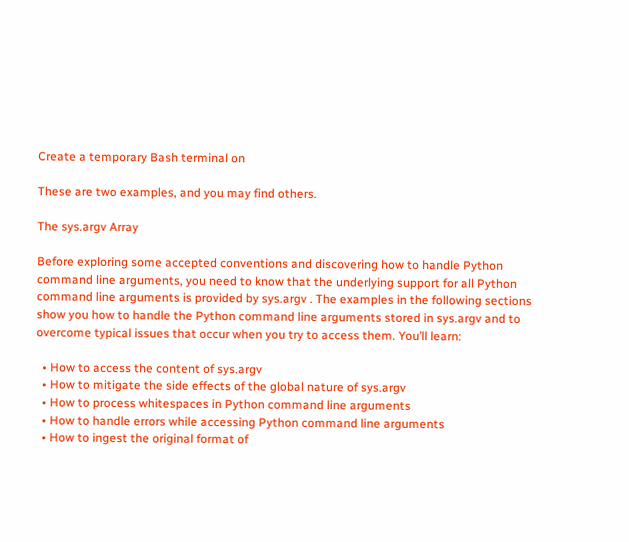Create a temporary Bash terminal on

These are two examples, and you may find others.

The sys.argv Array

Before exploring some accepted conventions and discovering how to handle Python command line arguments, you need to know that the underlying support for all Python command line arguments is provided by sys.argv . The examples in the following sections show you how to handle the Python command line arguments stored in sys.argv and to overcome typical issues that occur when you try to access them. You’ll learn:

  • How to access the content of sys.argv
  • How to mitigate the side effects of the global nature of sys.argv
  • How to process whitespaces in Python command line arguments
  • How to handle errors while accessing Python command line arguments
  • How to ingest the original format of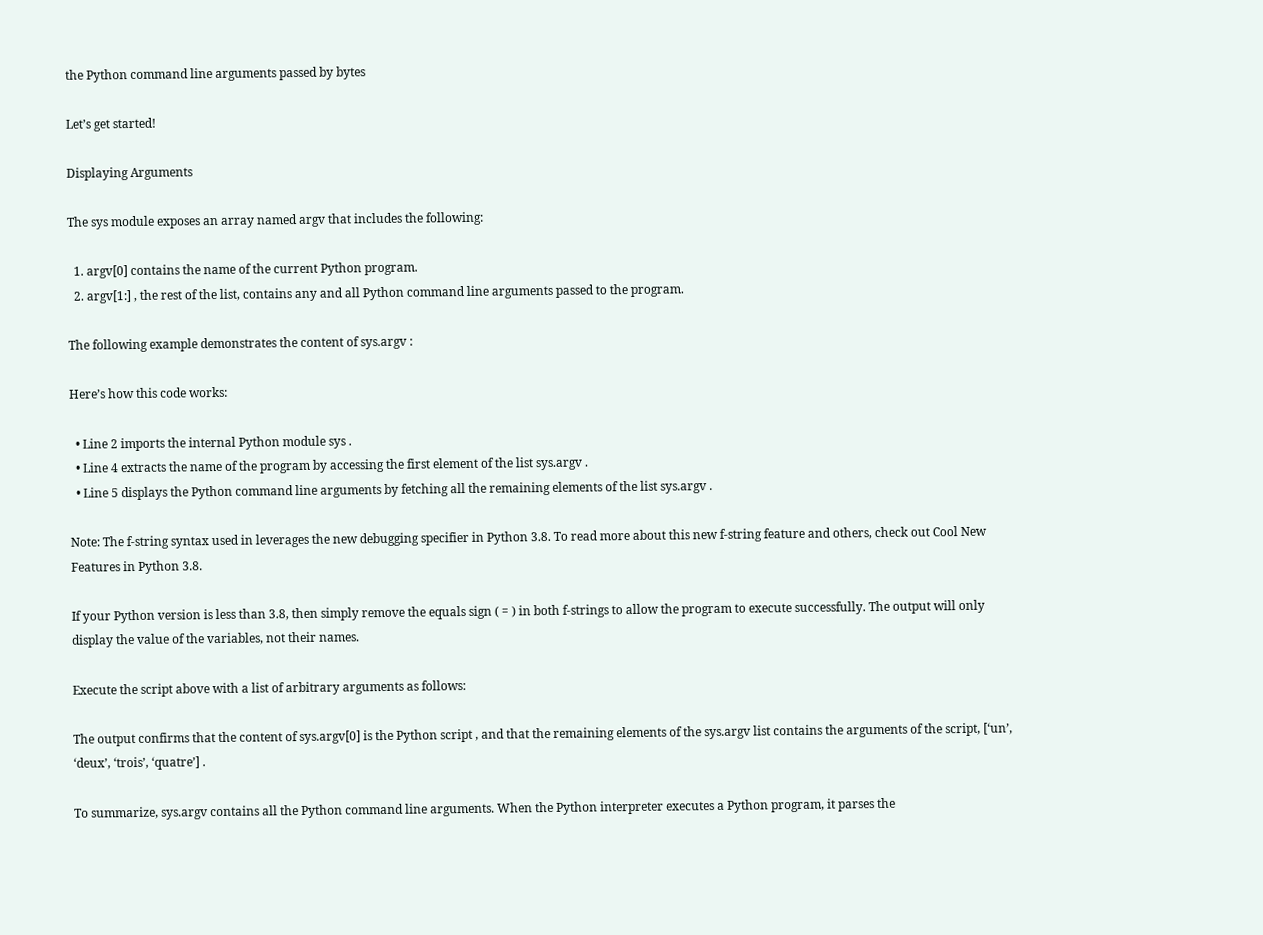the Python command line arguments passed by bytes

Let’s get started!

Displaying Arguments

The sys module exposes an array named argv that includes the following:

  1. argv[0] contains the name of the current Python program.
  2. argv[1:] , the rest of the list, contains any and all Python command line arguments passed to the program.

The following example demonstrates the content of sys.argv :

Here’s how this code works:

  • Line 2 imports the internal Python module sys .
  • Line 4 extracts the name of the program by accessing the first element of the list sys.argv .
  • Line 5 displays the Python command line arguments by fetching all the remaining elements of the list sys.argv .

Note: The f-string syntax used in leverages the new debugging specifier in Python 3.8. To read more about this new f-string feature and others, check out Cool New Features in Python 3.8.

If your Python version is less than 3.8, then simply remove the equals sign ( = ) in both f-strings to allow the program to execute successfully. The output will only display the value of the variables, not their names.

Execute the script above with a list of arbitrary arguments as follows:

The output confirms that the content of sys.argv[0] is the Python script , and that the remaining elements of the sys.argv list contains the arguments of the script, [‘un’, ‘deux’, ‘trois’, ‘quatre’] .

To summarize, sys.argv contains all the Python command line arguments. When the Python interpreter executes a Python program, it parses the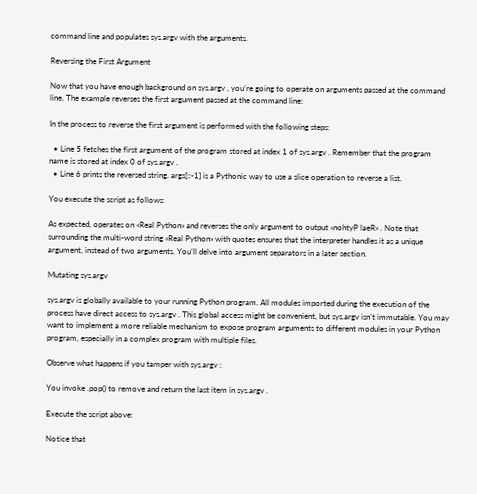command line and populates sys.argv with the arguments.

Reversing the First Argument

Now that you have enough background on sys.argv , you’re going to operate on arguments passed at the command line. The example reverses the first argument passed at the command line:

In the process to reverse the first argument is performed with the following steps:

  • Line 5 fetches the first argument of the program stored at index 1 of sys.argv . Remember that the program name is stored at index 0 of sys.argv .
  • Line 6 prints the reversed string. args[::-1] is a Pythonic way to use a slice operation to reverse a list.

You execute the script as follows:

As expected, operates on «Real Python» and reverses the only argument to output «nohtyP laeR» . Note that surrounding the multi-word string «Real Python» with quotes ensures that the interpreter handles it as a unique argument, instead of two arguments. You’ll delve into argument separators in a later section.

Mutating sys.argv

sys.argv is globally available to your running Python program. All modules imported during the execution of the process have direct access to sys.argv . This global access might be convenient, but sys.argv isn’t immutable. You may want to implement a more reliable mechanism to expose program arguments to different modules in your Python program, especially in a complex program with multiple files.

Observe what happens if you tamper with sys.argv :

You invoke .pop() to remove and return the last item in sys.argv .

Execute the script above:

Notice that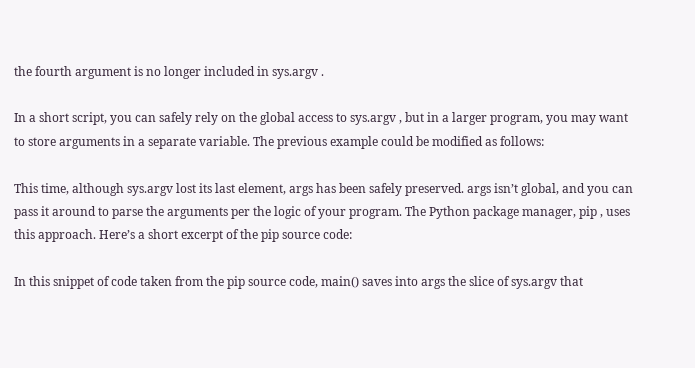the fourth argument is no longer included in sys.argv .

In a short script, you can safely rely on the global access to sys.argv , but in a larger program, you may want to store arguments in a separate variable. The previous example could be modified as follows:

This time, although sys.argv lost its last element, args has been safely preserved. args isn’t global, and you can pass it around to parse the arguments per the logic of your program. The Python package manager, pip , uses this approach. Here’s a short excerpt of the pip source code:

In this snippet of code taken from the pip source code, main() saves into args the slice of sys.argv that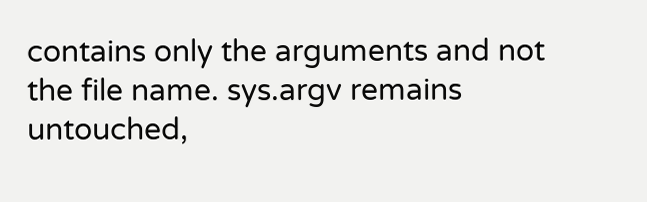contains only the arguments and not the file name. sys.argv remains untouched,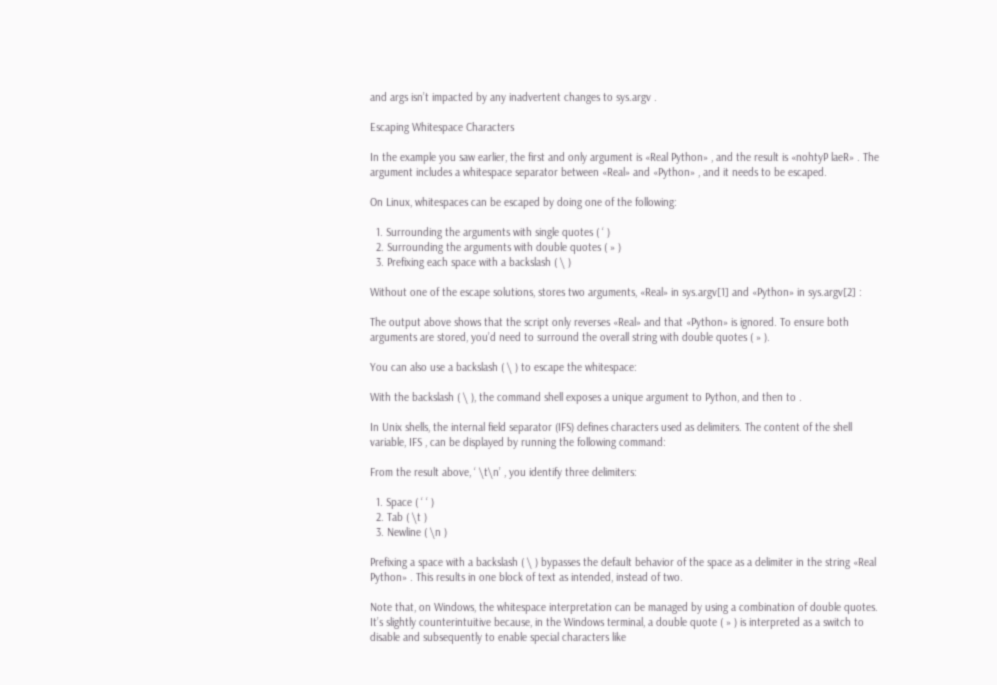and args isn’t impacted by any inadvertent changes to sys.argv .

Escaping Whitespace Characters

In the example you saw earlier, the first and only argument is «Real Python» , and the result is «nohtyP laeR» . The argument includes a whitespace separator between «Real» and «Python» , and it needs to be escaped.

On Linux, whitespaces can be escaped by doing one of the following:

  1. Surrounding the arguments with single quotes ( ‘ )
  2. Surrounding the arguments with double quotes ( » )
  3. Prefixing each space with a backslash ( \ )

Without one of the escape solutions, stores two arguments, «Real» in sys.argv[1] and «Python» in sys.argv[2] :

The output above shows that the script only reverses «Real» and that «Python» is ignored. To ensure both arguments are stored, you’d need to surround the overall string with double quotes ( » ).

You can also use a backslash ( \ ) to escape the whitespace:

With the backslash ( \ ), the command shell exposes a unique argument to Python, and then to .

In Unix shells, the internal field separator (IFS) defines characters used as delimiters. The content of the shell variable, IFS , can be displayed by running the following command:

From the result above, ‘ \t\n’ , you identify three delimiters:

  1. Space ( ‘ ‘ )
  2. Tab ( \t )
  3. Newline ( \n )

Prefixing a space with a backslash ( \ ) bypasses the default behavior of the space as a delimiter in the string «Real Python» . This results in one block of text as intended, instead of two.

Note that, on Windows, the whitespace interpretation can be managed by using a combination of double quotes. It’s slightly counterintuitive because, in the Windows terminal, a double quote ( » ) is interpreted as a switch to disable and subsequently to enable special characters like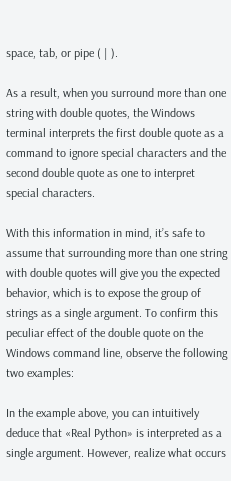space, tab, or pipe ( | ).

As a result, when you surround more than one string with double quotes, the Windows terminal interprets the first double quote as a command to ignore special characters and the second double quote as one to interpret special characters.

With this information in mind, it’s safe to assume that surrounding more than one string with double quotes will give you the expected behavior, which is to expose the group of strings as a single argument. To confirm this peculiar effect of the double quote on the Windows command line, observe the following two examples:

In the example above, you can intuitively deduce that «Real Python» is interpreted as a single argument. However, realize what occurs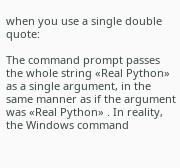when you use a single double quote:

The command prompt passes the whole string «Real Python» as a single argument, in the same manner as if the argument was «Real Python» . In reality, the Windows command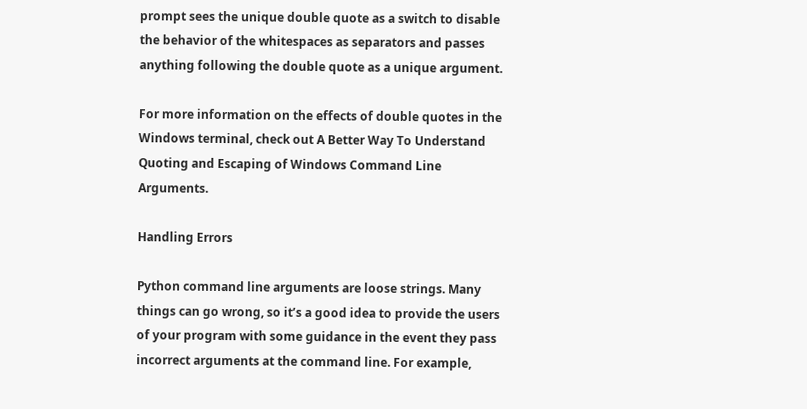prompt sees the unique double quote as a switch to disable the behavior of the whitespaces as separators and passes anything following the double quote as a unique argument.

For more information on the effects of double quotes in the Windows terminal, check out A Better Way To Understand Quoting and Escaping of Windows Command Line Arguments.

Handling Errors

Python command line arguments are loose strings. Many things can go wrong, so it’s a good idea to provide the users of your program with some guidance in the event they pass incorrect arguments at the command line. For example,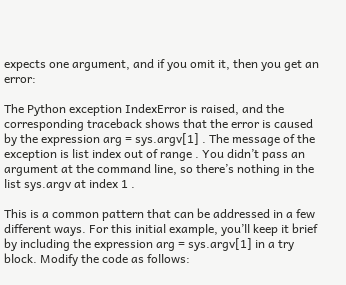expects one argument, and if you omit it, then you get an error:

The Python exception IndexError is raised, and the corresponding traceback shows that the error is caused by the expression arg = sys.argv[1] . The message of the exception is list index out of range . You didn’t pass an argument at the command line, so there’s nothing in the list sys.argv at index 1 .

This is a common pattern that can be addressed in a few different ways. For this initial example, you’ll keep it brief by including the expression arg = sys.argv[1] in a try block. Modify the code as follows: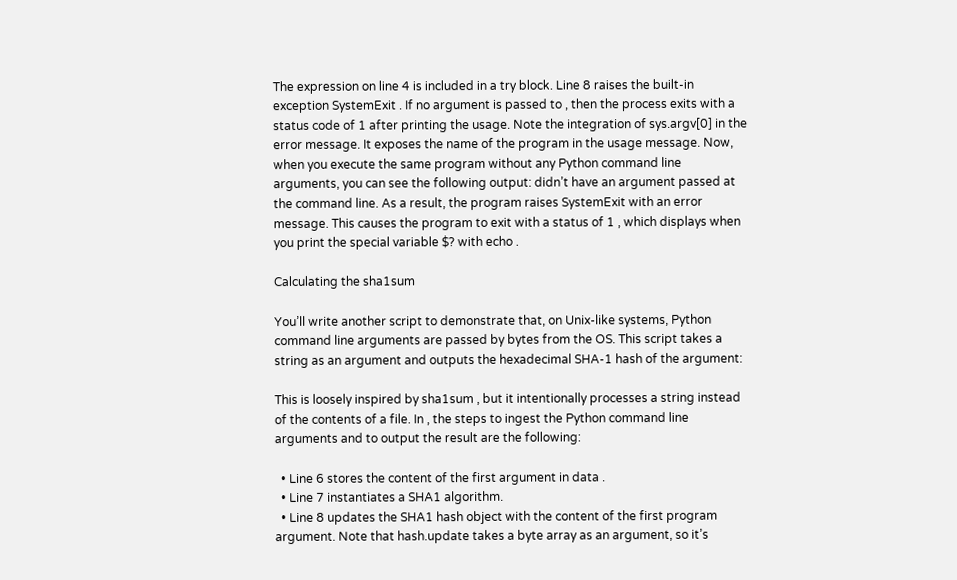The expression on line 4 is included in a try block. Line 8 raises the built-in exception SystemExit . If no argument is passed to , then the process exits with a status code of 1 after printing the usage. Note the integration of sys.argv[0] in the error message. It exposes the name of the program in the usage message. Now, when you execute the same program without any Python command line arguments, you can see the following output: didn’t have an argument passed at the command line. As a result, the program raises SystemExit with an error message. This causes the program to exit with a status of 1 , which displays when you print the special variable $? with echo .

Calculating the sha1sum

You’ll write another script to demonstrate that, on Unix-like systems, Python command line arguments are passed by bytes from the OS. This script takes a string as an argument and outputs the hexadecimal SHA-1 hash of the argument:

This is loosely inspired by sha1sum , but it intentionally processes a string instead of the contents of a file. In , the steps to ingest the Python command line arguments and to output the result are the following:

  • Line 6 stores the content of the first argument in data .
  • Line 7 instantiates a SHA1 algorithm.
  • Line 8 updates the SHA1 hash object with the content of the first program argument. Note that hash.update takes a byte array as an argument, so it’s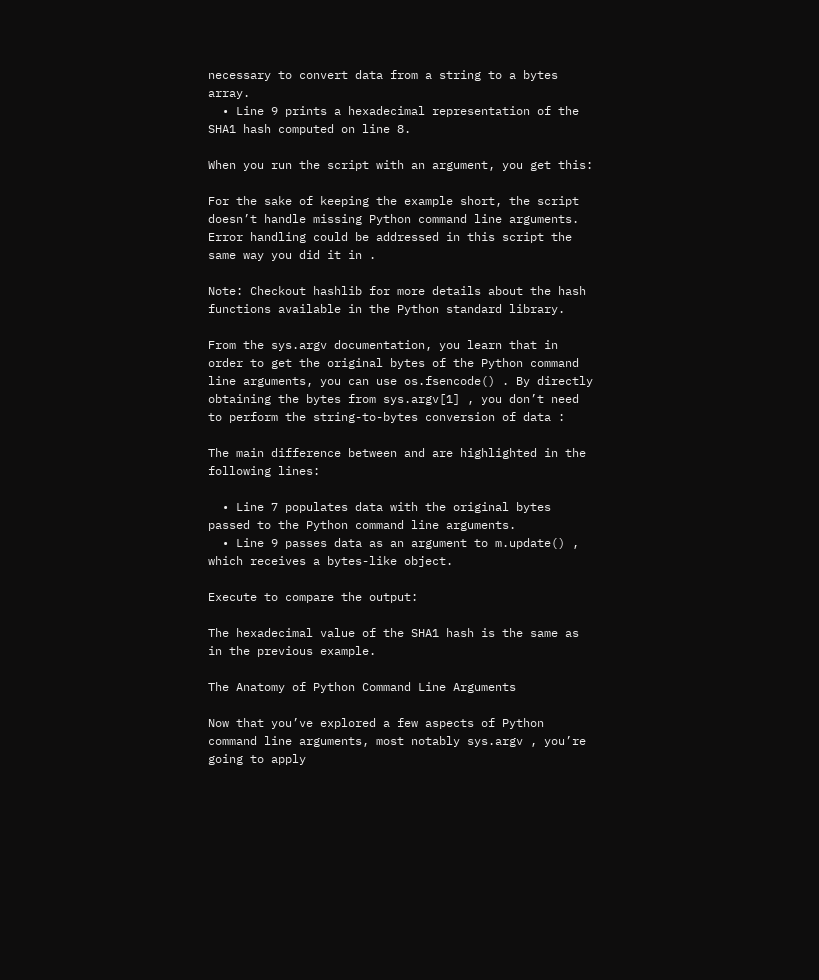necessary to convert data from a string to a bytes array.
  • Line 9 prints a hexadecimal representation of the SHA1 hash computed on line 8.

When you run the script with an argument, you get this:

For the sake of keeping the example short, the script doesn’t handle missing Python command line arguments. Error handling could be addressed in this script the same way you did it in .

Note: Checkout hashlib for more details about the hash functions available in the Python standard library.

From the sys.argv documentation, you learn that in order to get the original bytes of the Python command line arguments, you can use os.fsencode() . By directly obtaining the bytes from sys.argv[1] , you don’t need to perform the string-to-bytes conversion of data :

The main difference between and are highlighted in the following lines:

  • Line 7 populates data with the original bytes passed to the Python command line arguments.
  • Line 9 passes data as an argument to m.update() , which receives a bytes-like object.

Execute to compare the output:

The hexadecimal value of the SHA1 hash is the same as in the previous example.

The Anatomy of Python Command Line Arguments

Now that you’ve explored a few aspects of Python command line arguments, most notably sys.argv , you’re going to apply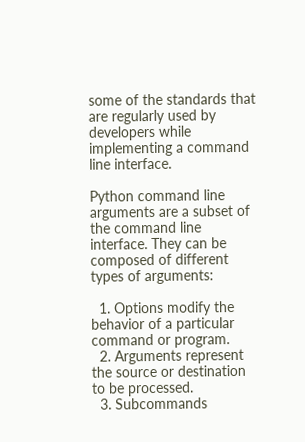some of the standards that are regularly used by developers while implementing a command line interface.

Python command line arguments are a subset of the command line interface. They can be composed of different types of arguments:

  1. Options modify the behavior of a particular command or program.
  2. Arguments represent the source or destination to be processed.
  3. Subcommands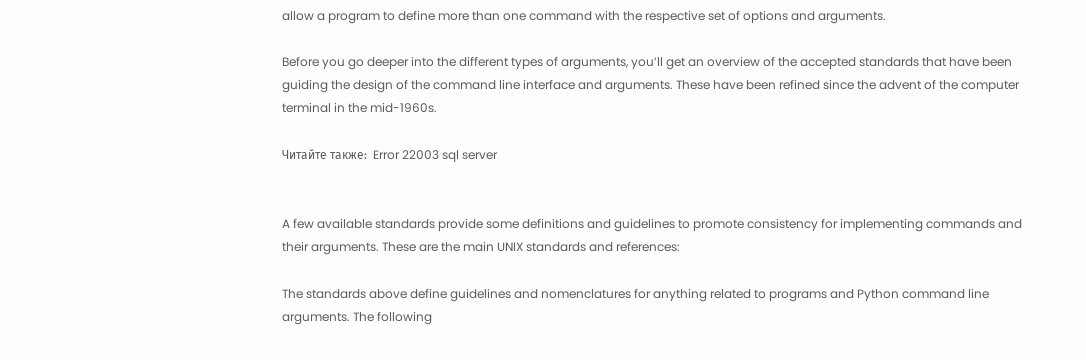allow a program to define more than one command with the respective set of options and arguments.

Before you go deeper into the different types of arguments, you’ll get an overview of the accepted standards that have been guiding the design of the command line interface and arguments. These have been refined since the advent of the computer terminal in the mid-1960s.

Читайте также:  Error 22003 sql server


A few available standards provide some definitions and guidelines to promote consistency for implementing commands and their arguments. These are the main UNIX standards and references:

The standards above define guidelines and nomenclatures for anything related to programs and Python command line arguments. The following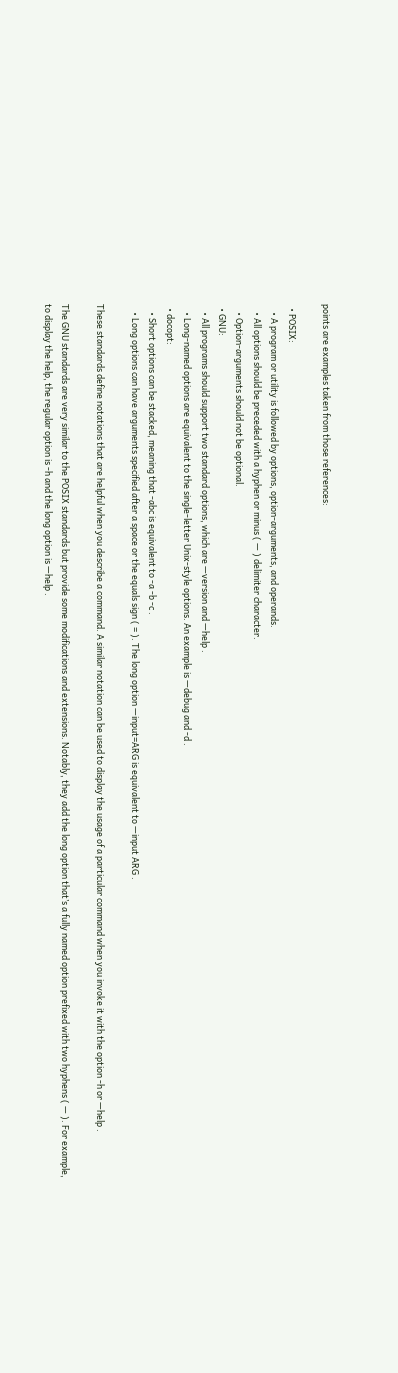points are examples taken from those references:

  • POSIX:
    • A program or utility is followed by options, option-arguments, and operands.
    • All options should be preceded with a hyphen or minus ( — ) delimiter character.
    • Option-arguments should not be optional.
  • GNU:
    • All programs should support two standard options, which are —version and —help .
    • Long-named options are equivalent to the single-letter Unix-style options. An example is —debug and -d .
  • docopt:
    • Short options can be stacked, meaning that -abc is equivalent to -a -b -c .
    • Long options can have arguments specified after a space or the equals sign ( = ). The long option —input=ARG is equivalent to —input ARG .

These standards define notations that are helpful when you describe a command. A similar notation can be used to display the usage of a particular command when you invoke it with the option -h or —help .

The GNU standards are very similar to the POSIX standards but provide some modifications and extensions. Notably, they add the long option that’s a fully named option prefixed with two hyphens ( — ). For example, to display the help, the regular option is -h and the long option is —help .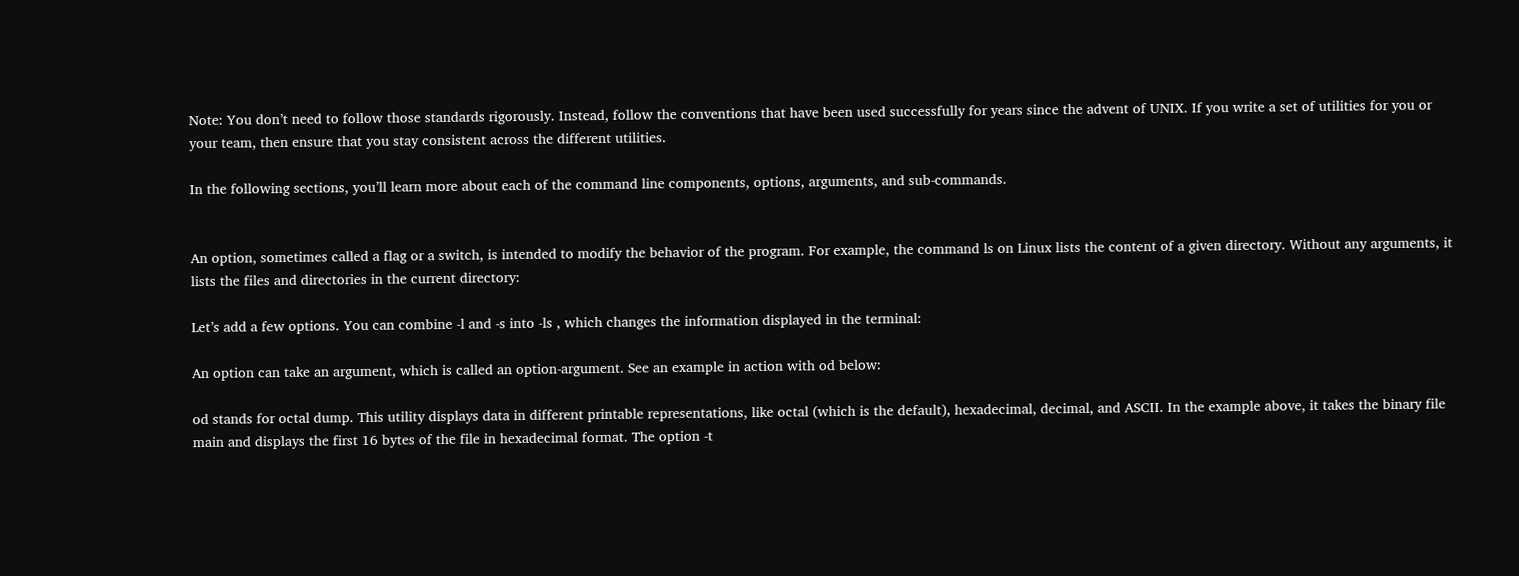Note: You don’t need to follow those standards rigorously. Instead, follow the conventions that have been used successfully for years since the advent of UNIX. If you write a set of utilities for you or your team, then ensure that you stay consistent across the different utilities.

In the following sections, you’ll learn more about each of the command line components, options, arguments, and sub-commands.


An option, sometimes called a flag or a switch, is intended to modify the behavior of the program. For example, the command ls on Linux lists the content of a given directory. Without any arguments, it lists the files and directories in the current directory:

Let’s add a few options. You can combine -l and -s into -ls , which changes the information displayed in the terminal:

An option can take an argument, which is called an option-argument. See an example in action with od below:

od stands for octal dump. This utility displays data in different printable representations, like octal (which is the default), hexadecimal, decimal, and ASCII. In the example above, it takes the binary file main and displays the first 16 bytes of the file in hexadecimal format. The option -t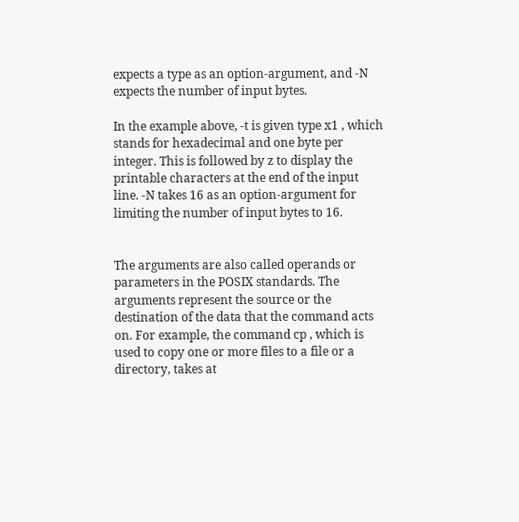expects a type as an option-argument, and -N expects the number of input bytes.

In the example above, -t is given type x1 , which stands for hexadecimal and one byte per integer. This is followed by z to display the printable characters at the end of the input line. -N takes 16 as an option-argument for limiting the number of input bytes to 16.


The arguments are also called operands or parameters in the POSIX standards. The arguments represent the source or the destination of the data that the command acts on. For example, the command cp , which is used to copy one or more files to a file or a directory, takes at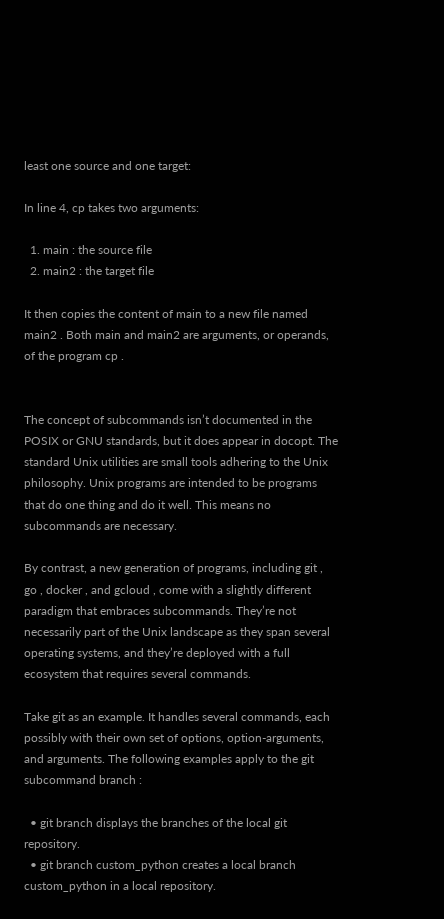least one source and one target:

In line 4, cp takes two arguments:

  1. main : the source file
  2. main2 : the target file

It then copies the content of main to a new file named main2 . Both main and main2 are arguments, or operands, of the program cp .


The concept of subcommands isn’t documented in the POSIX or GNU standards, but it does appear in docopt. The standard Unix utilities are small tools adhering to the Unix philosophy. Unix programs are intended to be programs that do one thing and do it well. This means no subcommands are necessary.

By contrast, a new generation of programs, including git , go , docker , and gcloud , come with a slightly different paradigm that embraces subcommands. They’re not necessarily part of the Unix landscape as they span several operating systems, and they’re deployed with a full ecosystem that requires several commands.

Take git as an example. It handles several commands, each possibly with their own set of options, option-arguments, and arguments. The following examples apply to the git subcommand branch :

  • git branch displays the branches of the local git repository.
  • git branch custom_python creates a local branch custom_python in a local repository.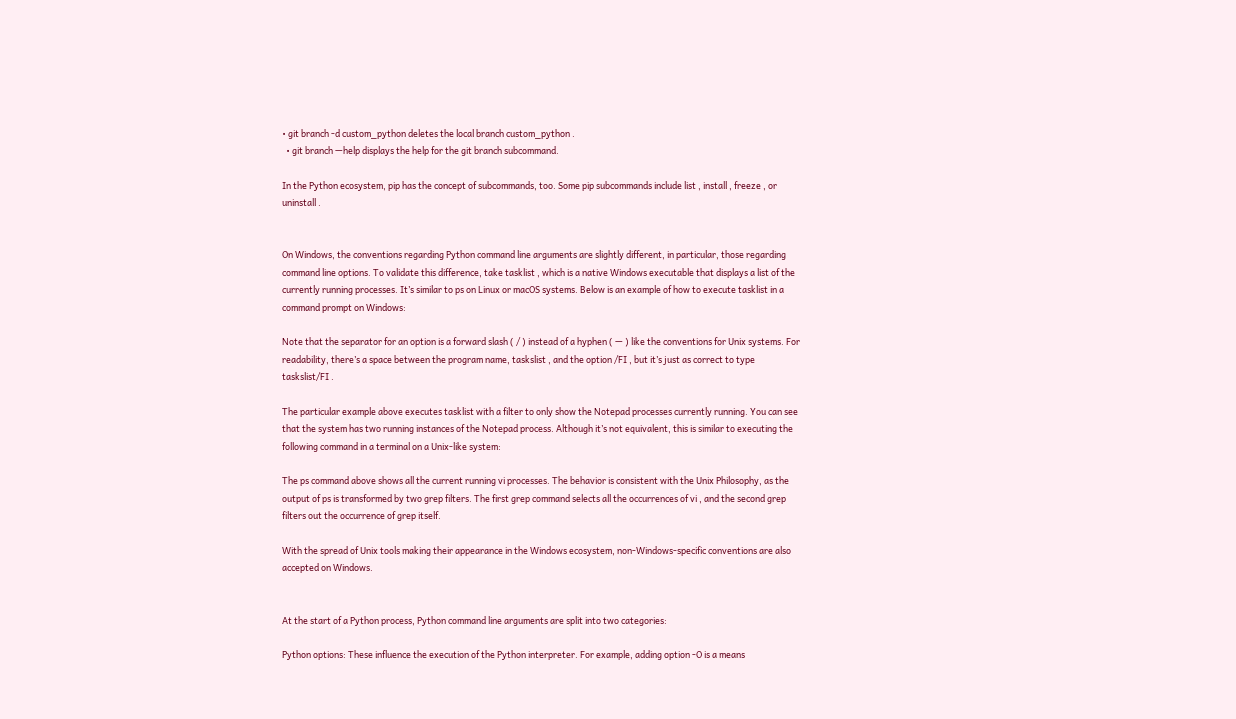• git branch -d custom_python deletes the local branch custom_python .
  • git branch —help displays the help for the git branch subcommand.

In the Python ecosystem, pip has the concept of subcommands, too. Some pip subcommands include list , install , freeze , or uninstall .


On Windows, the conventions regarding Python command line arguments are slightly different, in particular, those regarding command line options. To validate this difference, take tasklist , which is a native Windows executable that displays a list of the currently running processes. It’s similar to ps on Linux or macOS systems. Below is an example of how to execute tasklist in a command prompt on Windows:

Note that the separator for an option is a forward slash ( / ) instead of a hyphen ( — ) like the conventions for Unix systems. For readability, there’s a space between the program name, taskslist , and the option /FI , but it’s just as correct to type taskslist/FI .

The particular example above executes tasklist with a filter to only show the Notepad processes currently running. You can see that the system has two running instances of the Notepad process. Although it’s not equivalent, this is similar to executing the following command in a terminal on a Unix-like system:

The ps command above shows all the current running vi processes. The behavior is consistent with the Unix Philosophy, as the output of ps is transformed by two grep filters. The first grep command selects all the occurrences of vi , and the second grep filters out the occurrence of grep itself.

With the spread of Unix tools making their appearance in the Windows ecosystem, non-Windows-specific conventions are also accepted on Windows.


At the start of a Python process, Python command line arguments are split into two categories:

Python options: These influence the execution of the Python interpreter. For example, adding option -O is a means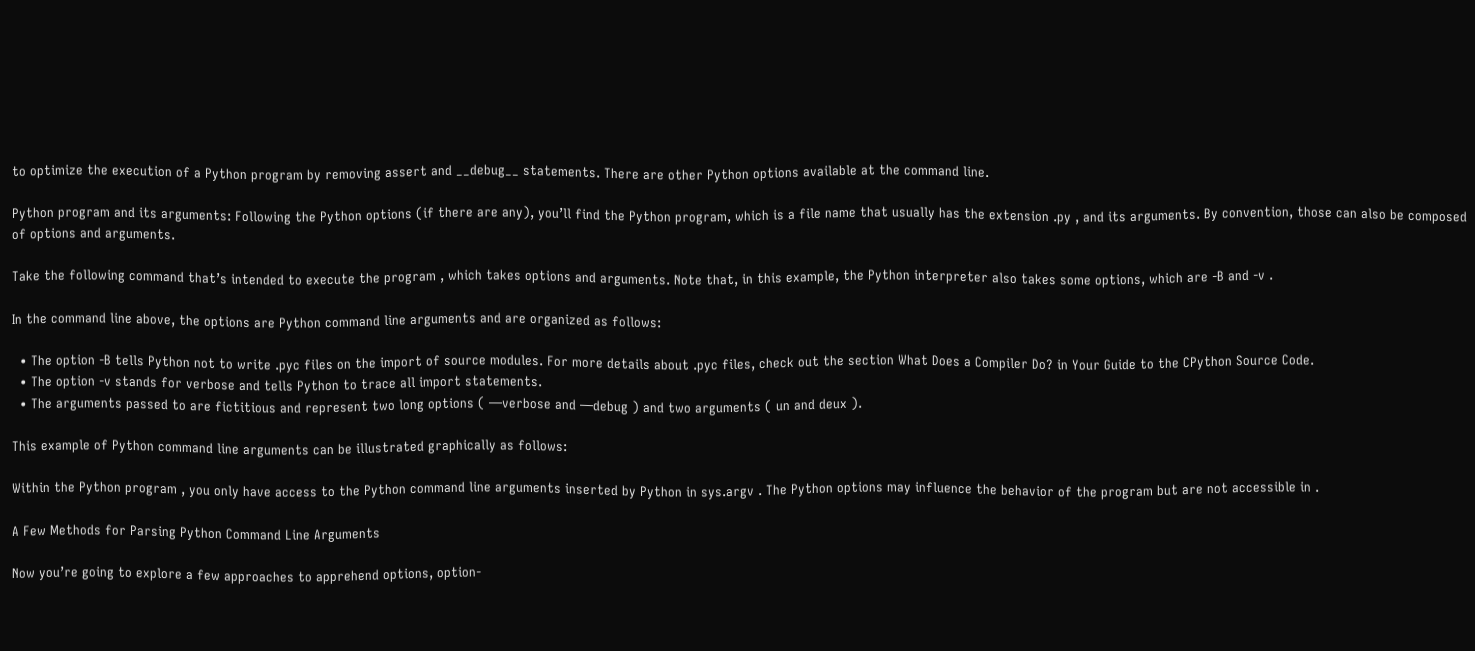to optimize the execution of a Python program by removing assert and __debug__ statements. There are other Python options available at the command line.

Python program and its arguments: Following the Python options (if there are any), you’ll find the Python program, which is a file name that usually has the extension .py , and its arguments. By convention, those can also be composed of options and arguments.

Take the following command that’s intended to execute the program , which takes options and arguments. Note that, in this example, the Python interpreter also takes some options, which are -B and -v .

In the command line above, the options are Python command line arguments and are organized as follows:

  • The option -B tells Python not to write .pyc files on the import of source modules. For more details about .pyc files, check out the section What Does a Compiler Do? in Your Guide to the CPython Source Code.
  • The option -v stands for verbose and tells Python to trace all import statements.
  • The arguments passed to are fictitious and represent two long options ( —verbose and —debug ) and two arguments ( un and deux ).

This example of Python command line arguments can be illustrated graphically as follows:

Within the Python program , you only have access to the Python command line arguments inserted by Python in sys.argv . The Python options may influence the behavior of the program but are not accessible in .

A Few Methods for Parsing Python Command Line Arguments

Now you’re going to explore a few approaches to apprehend options, option-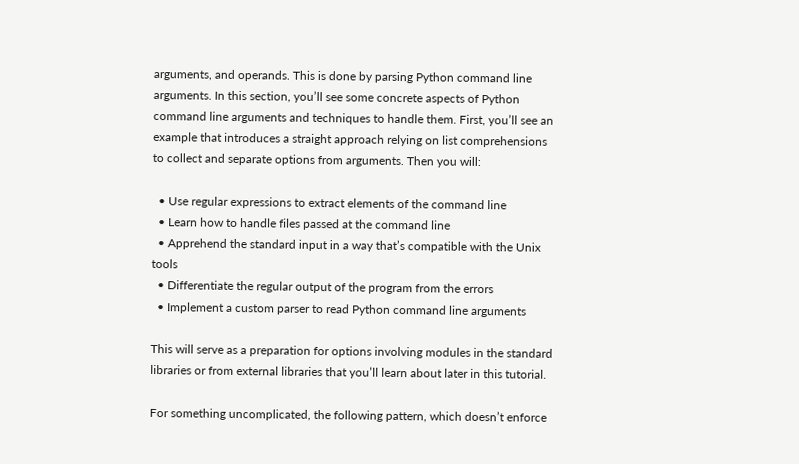arguments, and operands. This is done by parsing Python command line arguments. In this section, you’ll see some concrete aspects of Python command line arguments and techniques to handle them. First, you’ll see an example that introduces a straight approach relying on list comprehensions to collect and separate options from arguments. Then you will:

  • Use regular expressions to extract elements of the command line
  • Learn how to handle files passed at the command line
  • Apprehend the standard input in a way that’s compatible with the Unix tools
  • Differentiate the regular output of the program from the errors
  • Implement a custom parser to read Python command line arguments

This will serve as a preparation for options involving modules in the standard libraries or from external libraries that you’ll learn about later in this tutorial.

For something uncomplicated, the following pattern, which doesn’t enforce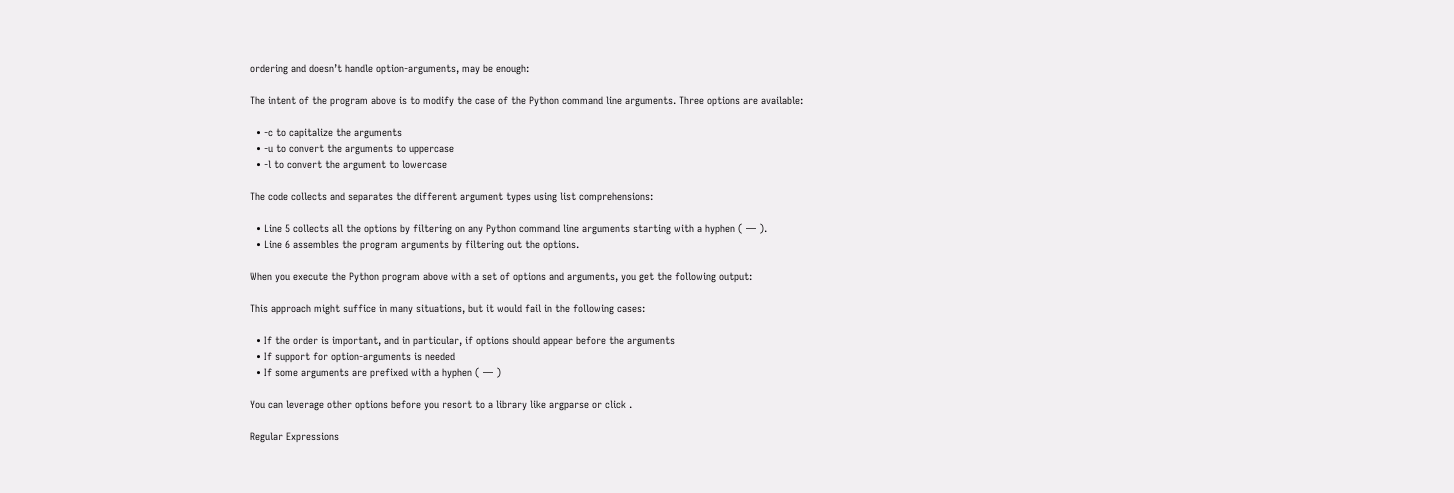ordering and doesn’t handle option-arguments, may be enough:

The intent of the program above is to modify the case of the Python command line arguments. Three options are available:

  • -c to capitalize the arguments
  • -u to convert the arguments to uppercase
  • -l to convert the argument to lowercase

The code collects and separates the different argument types using list comprehensions:

  • Line 5 collects all the options by filtering on any Python command line arguments starting with a hyphen ( — ).
  • Line 6 assembles the program arguments by filtering out the options.

When you execute the Python program above with a set of options and arguments, you get the following output:

This approach might suffice in many situations, but it would fail in the following cases:

  • If the order is important, and in particular, if options should appear before the arguments
  • If support for option-arguments is needed
  • If some arguments are prefixed with a hyphen ( — )

You can leverage other options before you resort to a library like argparse or click .

Regular Expressions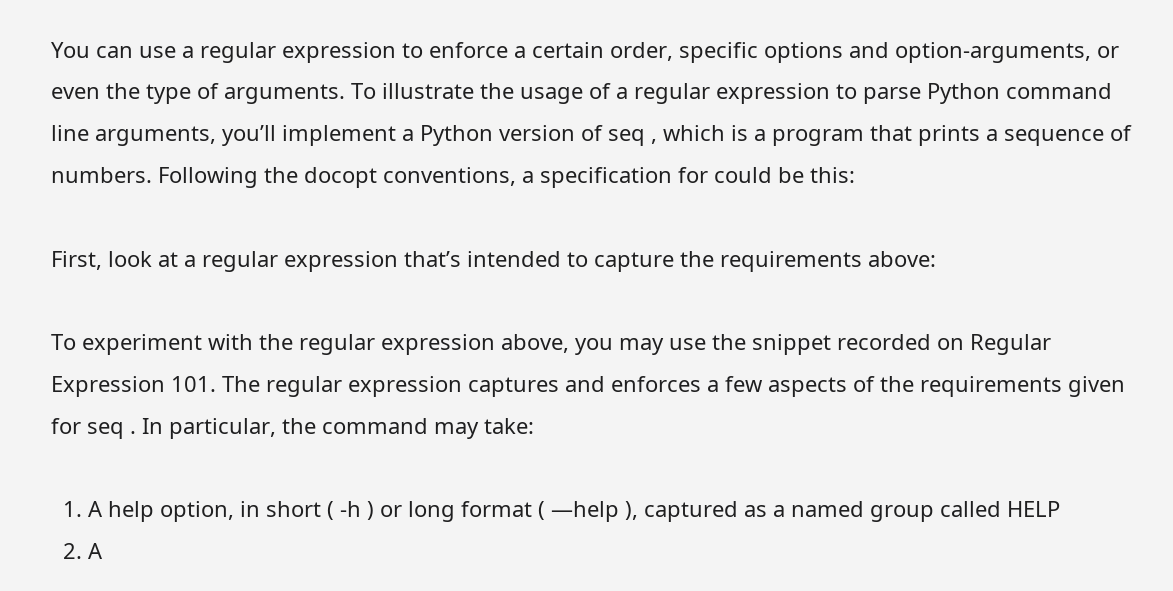You can use a regular expression to enforce a certain order, specific options and option-arguments, or even the type of arguments. To illustrate the usage of a regular expression to parse Python command line arguments, you’ll implement a Python version of seq , which is a program that prints a sequence of numbers. Following the docopt conventions, a specification for could be this:

First, look at a regular expression that’s intended to capture the requirements above:

To experiment with the regular expression above, you may use the snippet recorded on Regular Expression 101. The regular expression captures and enforces a few aspects of the requirements given for seq . In particular, the command may take:

  1. A help option, in short ( -h ) or long format ( —help ), captured as a named group called HELP
  2. A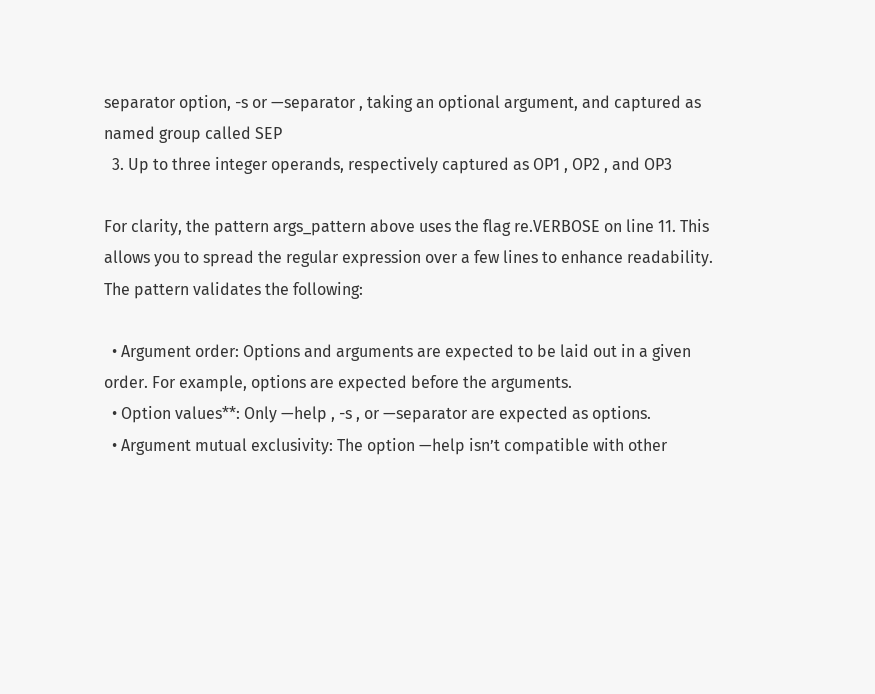separator option, -s or —separator , taking an optional argument, and captured as named group called SEP
  3. Up to three integer operands, respectively captured as OP1 , OP2 , and OP3

For clarity, the pattern args_pattern above uses the flag re.VERBOSE on line 11. This allows you to spread the regular expression over a few lines to enhance readability. The pattern validates the following:

  • Argument order: Options and arguments are expected to be laid out in a given order. For example, options are expected before the arguments.
  • Option values**: Only —help , -s , or —separator are expected as options.
  • Argument mutual exclusivity: The option —help isn’t compatible with other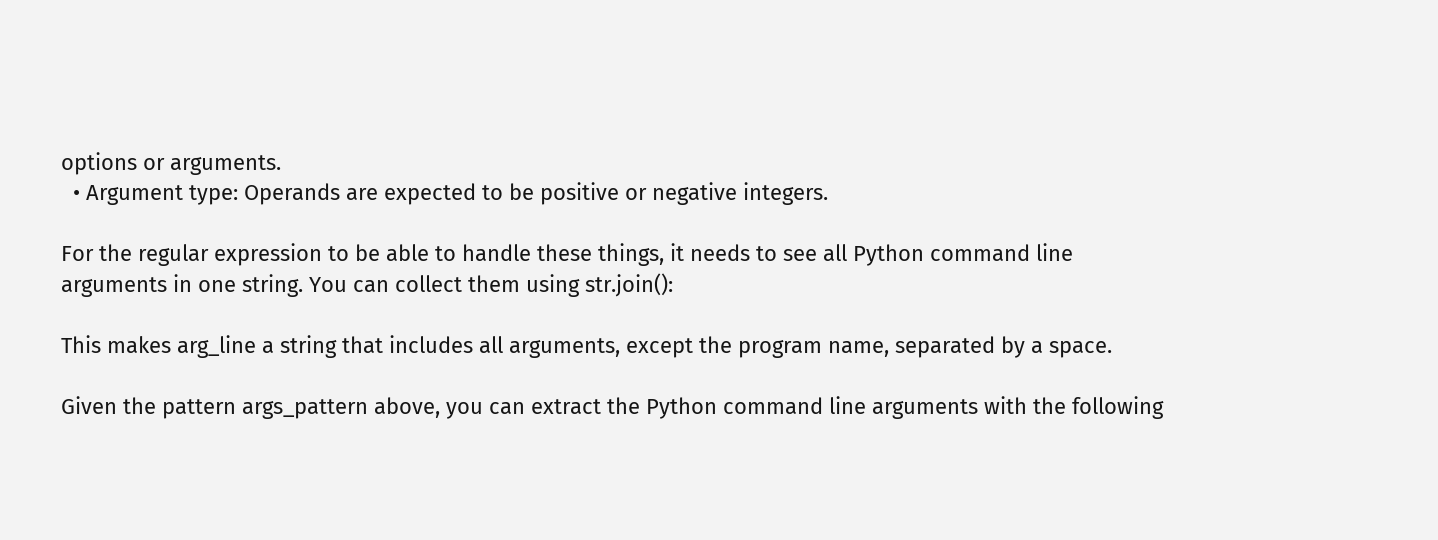options or arguments.
  • Argument type: Operands are expected to be positive or negative integers.

For the regular expression to be able to handle these things, it needs to see all Python command line arguments in one string. You can collect them using str.join():

This makes arg_line a string that includes all arguments, except the program name, separated by a space.

Given the pattern args_pattern above, you can extract the Python command line arguments with the following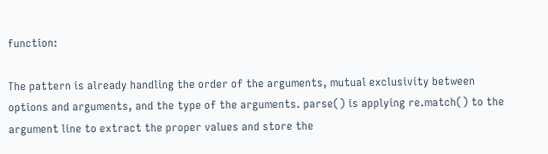function:

The pattern is already handling the order of the arguments, mutual exclusivity between options and arguments, and the type of the arguments. parse() is applying re.match() to the argument line to extract the proper values and store the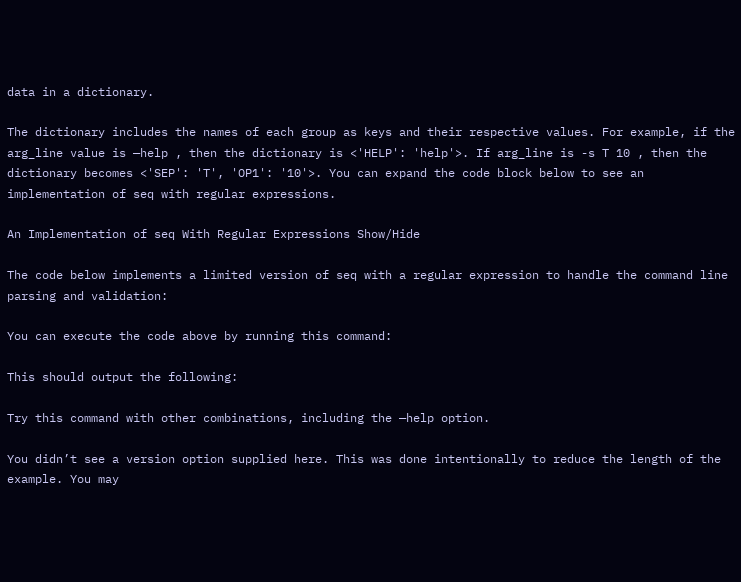data in a dictionary.

The dictionary includes the names of each group as keys and their respective values. For example, if the arg_line value is —help , then the dictionary is <'HELP': 'help'>. If arg_line is -s T 10 , then the dictionary becomes <'SEP': 'T', 'OP1': '10'>. You can expand the code block below to see an implementation of seq with regular expressions.

An Implementation of seq With Regular Expressions Show/Hide

The code below implements a limited version of seq with a regular expression to handle the command line parsing and validation:

You can execute the code above by running this command:

This should output the following:

Try this command with other combinations, including the —help option.

You didn’t see a version option supplied here. This was done intentionally to reduce the length of the example. You may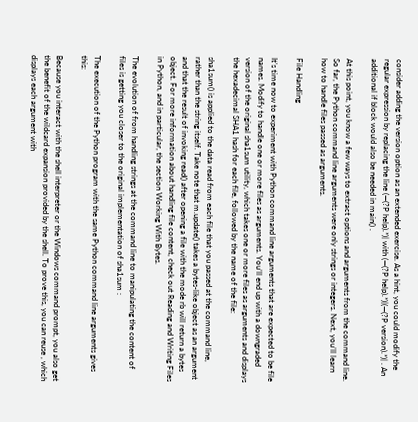consider adding the version option as an extended exercise. As a hint, you could modify the regular expression by replacing the line (—(?P help).*)| with (—(?P help).*)|(—(?P version).*)| . An additional if block would also be needed in main() .

At this point, you know a few ways to extract options and arguments from the command line. So far, the Python command line arguments were only strings or integers. Next, you’ll learn how to handle files passed as arguments.

File Handling

It’s time now to experiment with Python command line arguments that are expected to be file names. Modify to handle one or more files as arguments. You’ll end up with a downgraded version of the original sha1sum utility, which takes one or more files as arguments and displays the hexadecimal SHA1 hash for each file, followed by the name of the file:

sha1sum() is applied to the data read from each file that you passed at the command line, rather than the string itself. Take note that m.update() takes a bytes-like object as an argument and that the result of invoking read() after opening a file with the mode rb will return a bytes object. For more information about handling file content, check out Reading and Writing Files in Python, and in particular, the section Working With Bytes.

The evolution of from handling strings at the command line to manipulating the content of files is getting you closer to the original implementation of sha1sum :

The execution of the Python program with the same Python command line arguments gives this:

Because you interact with the shell interpreter or the Windows command prompt, you also get the benefit of the wildcard expansion provided by the shell. To prove this, you can reuse , which displays each argument with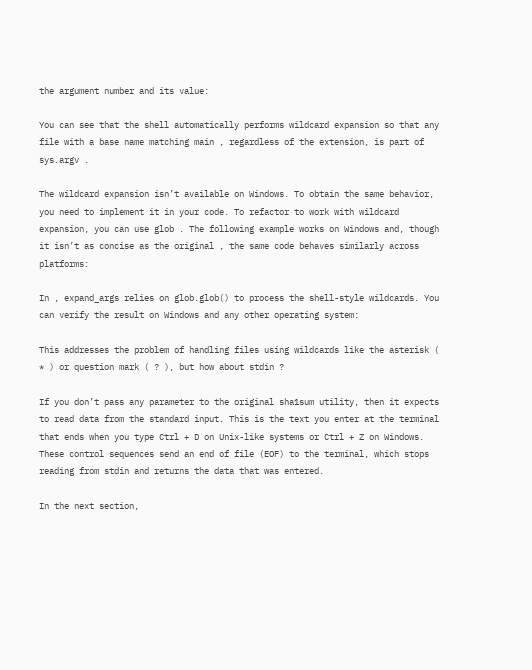the argument number and its value:

You can see that the shell automatically performs wildcard expansion so that any file with a base name matching main , regardless of the extension, is part of sys.argv .

The wildcard expansion isn’t available on Windows. To obtain the same behavior, you need to implement it in your code. To refactor to work with wildcard expansion, you can use glob . The following example works on Windows and, though it isn’t as concise as the original , the same code behaves similarly across platforms:

In , expand_args relies on glob.glob() to process the shell-style wildcards. You can verify the result on Windows and any other operating system:

This addresses the problem of handling files using wildcards like the asterisk ( * ) or question mark ( ? ), but how about stdin ?

If you don’t pass any parameter to the original sha1sum utility, then it expects to read data from the standard input. This is the text you enter at the terminal that ends when you type Ctrl + D on Unix-like systems or Ctrl + Z on Windows. These control sequences send an end of file (EOF) to the terminal, which stops reading from stdin and returns the data that was entered.

In the next section,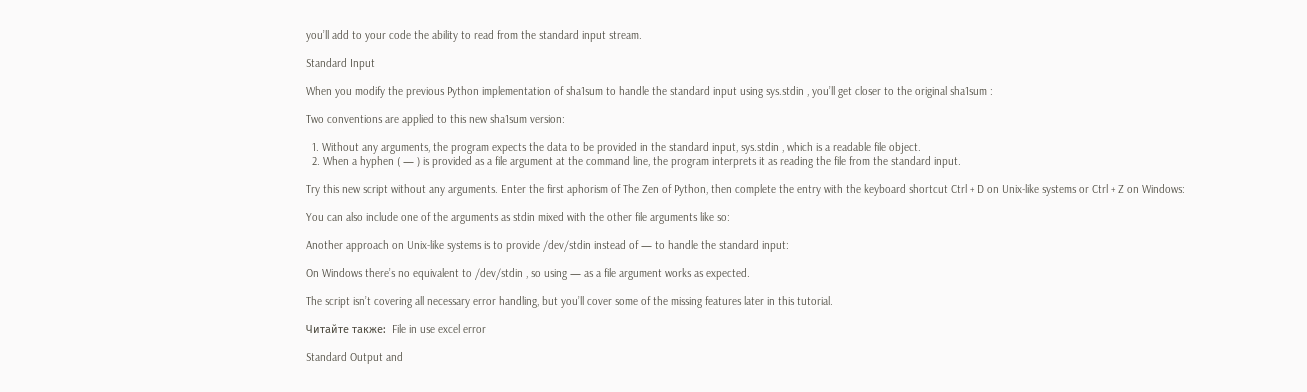you’ll add to your code the ability to read from the standard input stream.

Standard Input

When you modify the previous Python implementation of sha1sum to handle the standard input using sys.stdin , you’ll get closer to the original sha1sum :

Two conventions are applied to this new sha1sum version:

  1. Without any arguments, the program expects the data to be provided in the standard input, sys.stdin , which is a readable file object.
  2. When a hyphen ( — ) is provided as a file argument at the command line, the program interprets it as reading the file from the standard input.

Try this new script without any arguments. Enter the first aphorism of The Zen of Python, then complete the entry with the keyboard shortcut Ctrl + D on Unix-like systems or Ctrl + Z on Windows:

You can also include one of the arguments as stdin mixed with the other file arguments like so:

Another approach on Unix-like systems is to provide /dev/stdin instead of — to handle the standard input:

On Windows there’s no equivalent to /dev/stdin , so using — as a file argument works as expected.

The script isn’t covering all necessary error handling, but you’ll cover some of the missing features later in this tutorial.

Читайте также:  File in use excel error

Standard Output and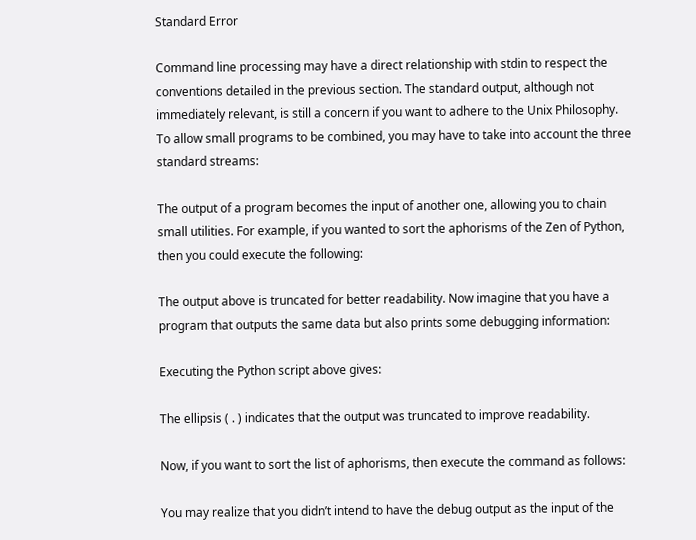Standard Error

Command line processing may have a direct relationship with stdin to respect the conventions detailed in the previous section. The standard output, although not immediately relevant, is still a concern if you want to adhere to the Unix Philosophy. To allow small programs to be combined, you may have to take into account the three standard streams:

The output of a program becomes the input of another one, allowing you to chain small utilities. For example, if you wanted to sort the aphorisms of the Zen of Python, then you could execute the following:

The output above is truncated for better readability. Now imagine that you have a program that outputs the same data but also prints some debugging information:

Executing the Python script above gives:

The ellipsis ( . ) indicates that the output was truncated to improve readability.

Now, if you want to sort the list of aphorisms, then execute the command as follows:

You may realize that you didn’t intend to have the debug output as the input of the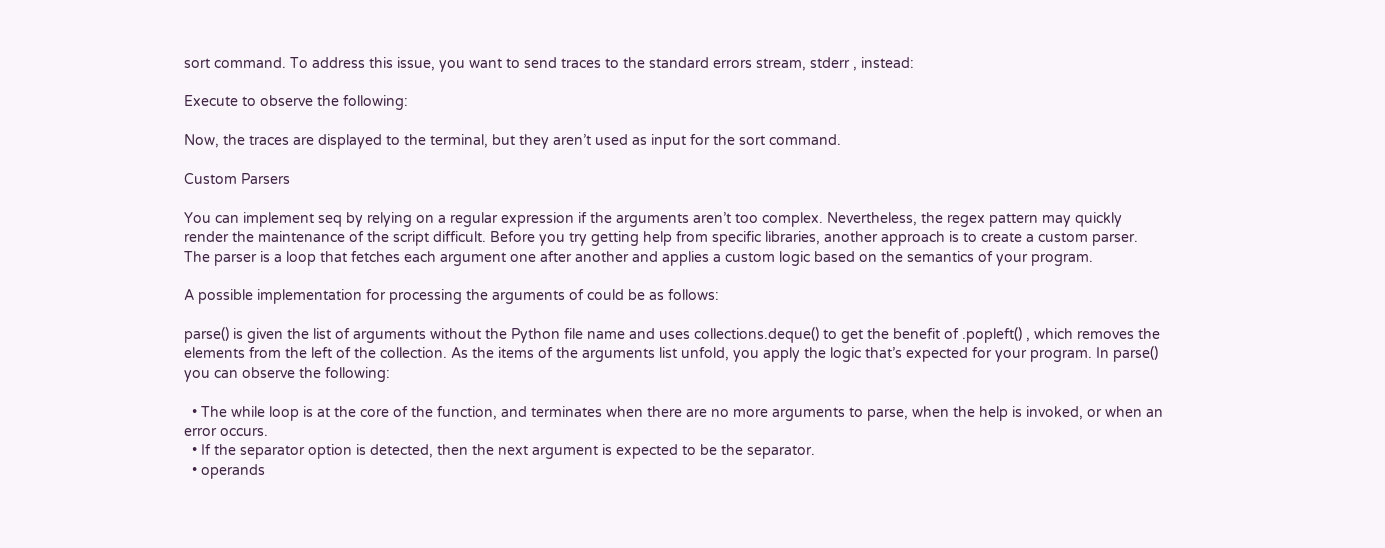sort command. To address this issue, you want to send traces to the standard errors stream, stderr , instead:

Execute to observe the following:

Now, the traces are displayed to the terminal, but they aren’t used as input for the sort command.

Custom Parsers

You can implement seq by relying on a regular expression if the arguments aren’t too complex. Nevertheless, the regex pattern may quickly render the maintenance of the script difficult. Before you try getting help from specific libraries, another approach is to create a custom parser. The parser is a loop that fetches each argument one after another and applies a custom logic based on the semantics of your program.

A possible implementation for processing the arguments of could be as follows:

parse() is given the list of arguments without the Python file name and uses collections.deque() to get the benefit of .popleft() , which removes the elements from the left of the collection. As the items of the arguments list unfold, you apply the logic that’s expected for your program. In parse() you can observe the following:

  • The while loop is at the core of the function, and terminates when there are no more arguments to parse, when the help is invoked, or when an error occurs.
  • If the separator option is detected, then the next argument is expected to be the separator.
  • operands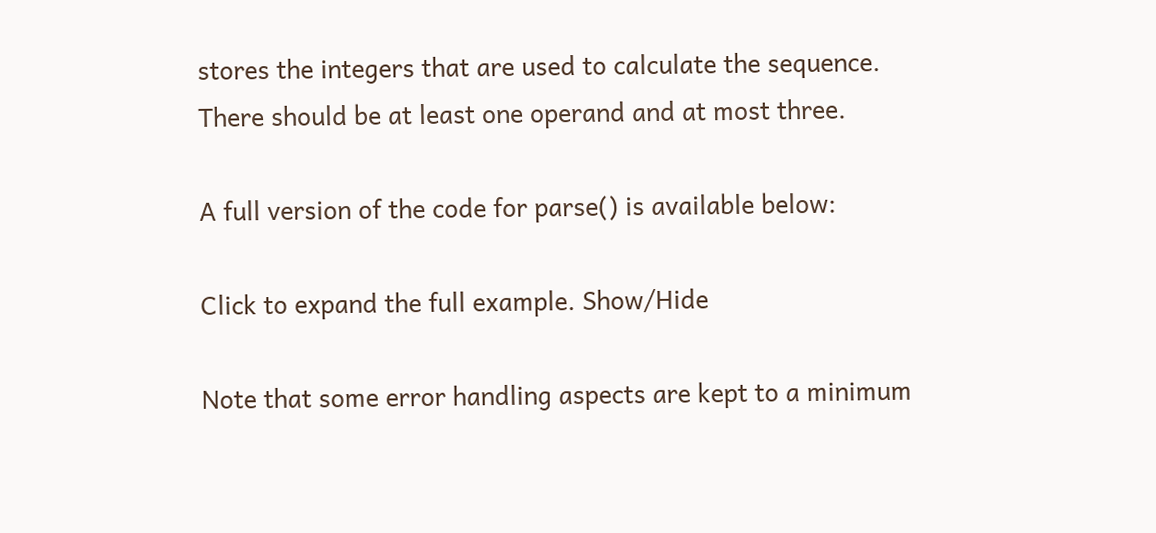stores the integers that are used to calculate the sequence. There should be at least one operand and at most three.

A full version of the code for parse() is available below:

Click to expand the full example. Show/Hide

Note that some error handling aspects are kept to a minimum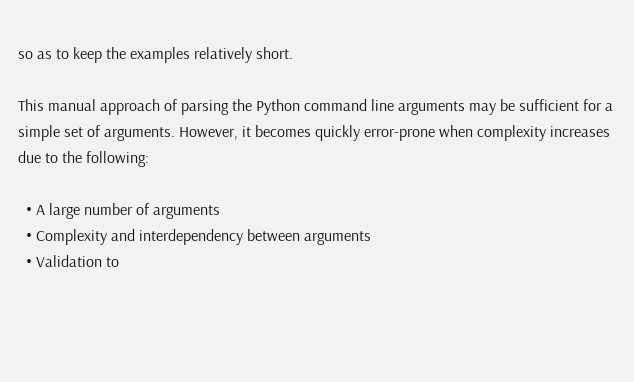so as to keep the examples relatively short.

This manual approach of parsing the Python command line arguments may be sufficient for a simple set of arguments. However, it becomes quickly error-prone when complexity increases due to the following:

  • A large number of arguments
  • Complexity and interdependency between arguments
  • Validation to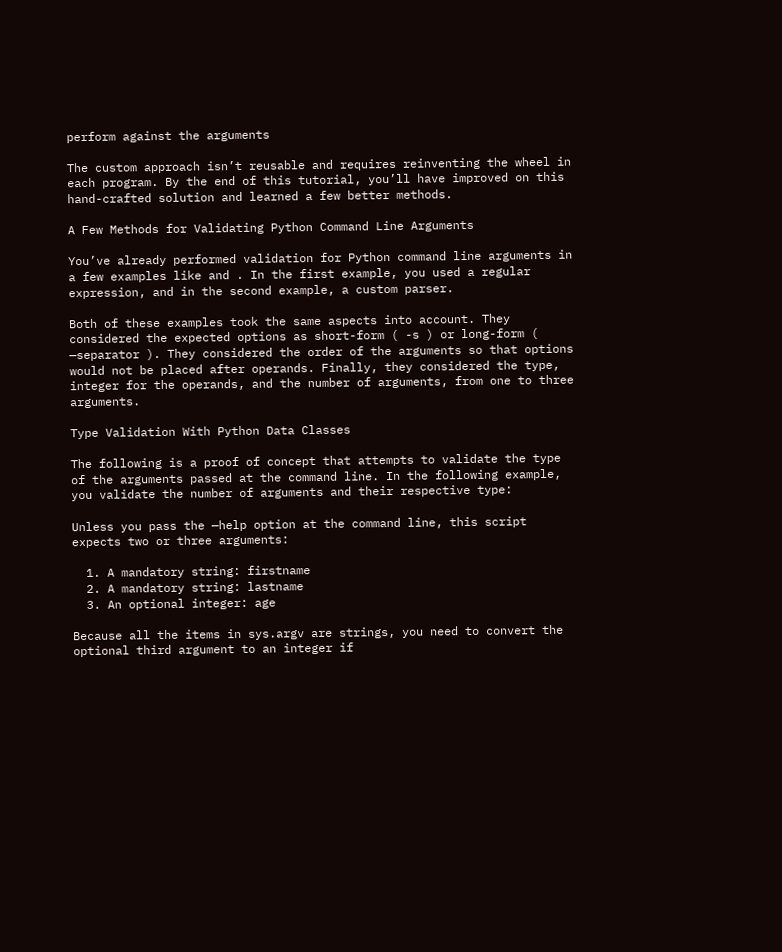perform against the arguments

The custom approach isn’t reusable and requires reinventing the wheel in each program. By the end of this tutorial, you’ll have improved on this hand-crafted solution and learned a few better methods.

A Few Methods for Validating Python Command Line Arguments

You’ve already performed validation for Python command line arguments in a few examples like and . In the first example, you used a regular expression, and in the second example, a custom parser.

Both of these examples took the same aspects into account. They considered the expected options as short-form ( -s ) or long-form ( —separator ). They considered the order of the arguments so that options would not be placed after operands. Finally, they considered the type, integer for the operands, and the number of arguments, from one to three arguments.

Type Validation With Python Data Classes

The following is a proof of concept that attempts to validate the type of the arguments passed at the command line. In the following example, you validate the number of arguments and their respective type:

Unless you pass the —help option at the command line, this script expects two or three arguments:

  1. A mandatory string: firstname
  2. A mandatory string: lastname
  3. An optional integer: age

Because all the items in sys.argv are strings, you need to convert the optional third argument to an integer if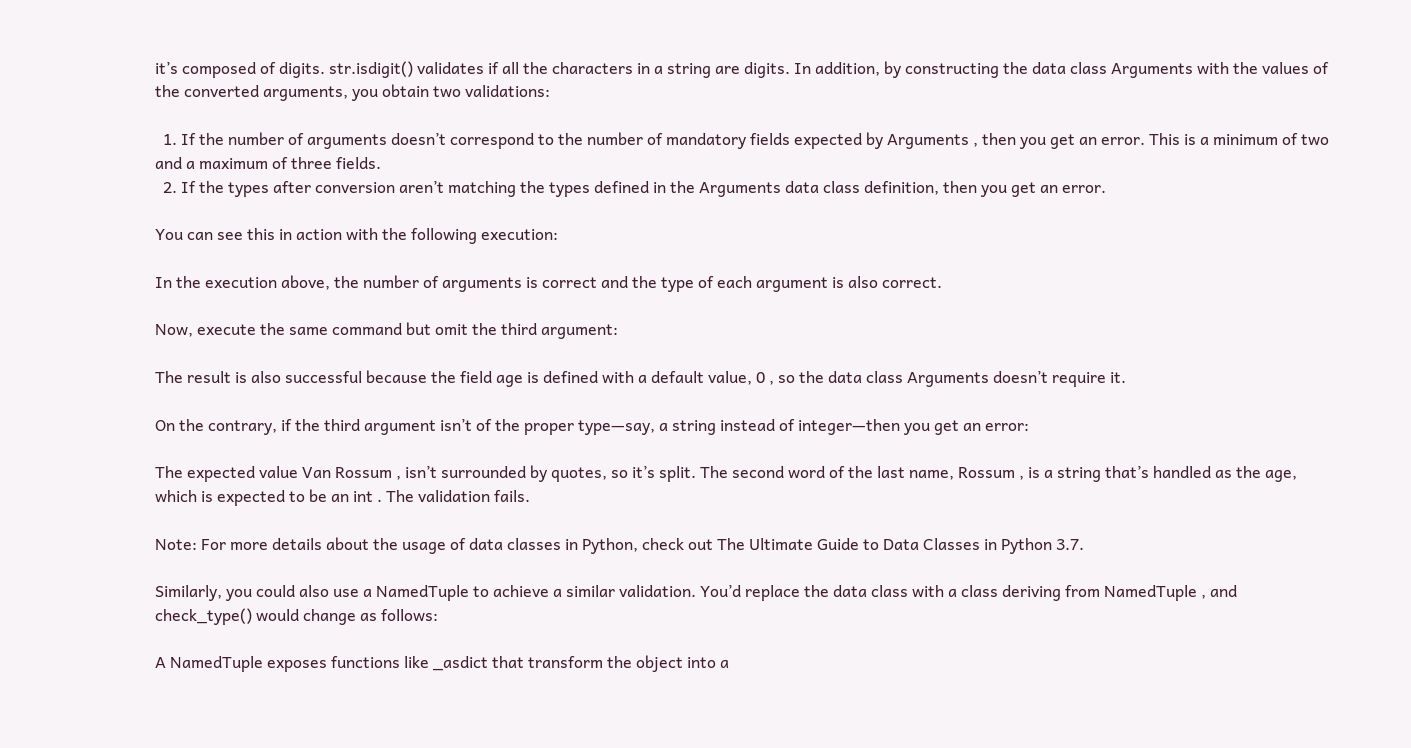it’s composed of digits. str.isdigit() validates if all the characters in a string are digits. In addition, by constructing the data class Arguments with the values of the converted arguments, you obtain two validations:

  1. If the number of arguments doesn’t correspond to the number of mandatory fields expected by Arguments , then you get an error. This is a minimum of two and a maximum of three fields.
  2. If the types after conversion aren’t matching the types defined in the Arguments data class definition, then you get an error.

You can see this in action with the following execution:

In the execution above, the number of arguments is correct and the type of each argument is also correct.

Now, execute the same command but omit the third argument:

The result is also successful because the field age is defined with a default value, 0 , so the data class Arguments doesn’t require it.

On the contrary, if the third argument isn’t of the proper type—say, a string instead of integer—then you get an error:

The expected value Van Rossum , isn’t surrounded by quotes, so it’s split. The second word of the last name, Rossum , is a string that’s handled as the age, which is expected to be an int . The validation fails.

Note: For more details about the usage of data classes in Python, check out The Ultimate Guide to Data Classes in Python 3.7.

Similarly, you could also use a NamedTuple to achieve a similar validation. You’d replace the data class with a class deriving from NamedTuple , and check_type() would change as follows:

A NamedTuple exposes functions like _asdict that transform the object into a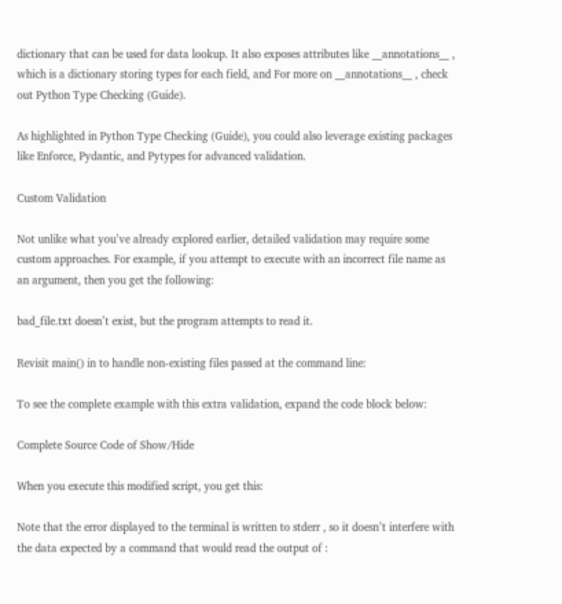dictionary that can be used for data lookup. It also exposes attributes like __annotations__ , which is a dictionary storing types for each field, and For more on __annotations__ , check out Python Type Checking (Guide).

As highlighted in Python Type Checking (Guide), you could also leverage existing packages like Enforce, Pydantic, and Pytypes for advanced validation.

Custom Validation

Not unlike what you’ve already explored earlier, detailed validation may require some custom approaches. For example, if you attempt to execute with an incorrect file name as an argument, then you get the following:

bad_file.txt doesn’t exist, but the program attempts to read it.

Revisit main() in to handle non-existing files passed at the command line:

To see the complete example with this extra validation, expand the code block below:

Complete Source Code of Show/Hide

When you execute this modified script, you get this:

Note that the error displayed to the terminal is written to stderr , so it doesn’t interfere with the data expected by a command that would read the output of :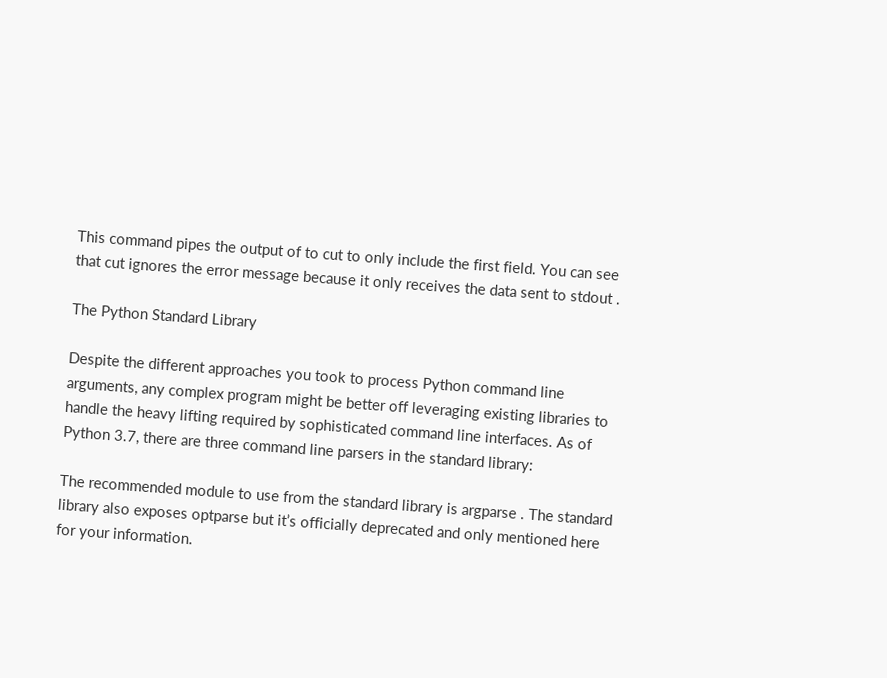This command pipes the output of to cut to only include the first field. You can see that cut ignores the error message because it only receives the data sent to stdout .

The Python Standard Library

Despite the different approaches you took to process Python command line arguments, any complex program might be better off leveraging existing libraries to handle the heavy lifting required by sophisticated command line interfaces. As of Python 3.7, there are three command line parsers in the standard library:

The recommended module to use from the standard library is argparse . The standard library also exposes optparse but it’s officially deprecated and only mentioned here for your information.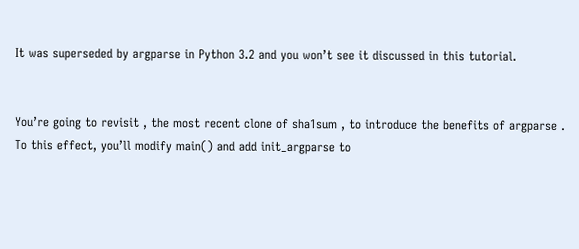It was superseded by argparse in Python 3.2 and you won’t see it discussed in this tutorial.


You’re going to revisit , the most recent clone of sha1sum , to introduce the benefits of argparse . To this effect, you’ll modify main() and add init_argparse to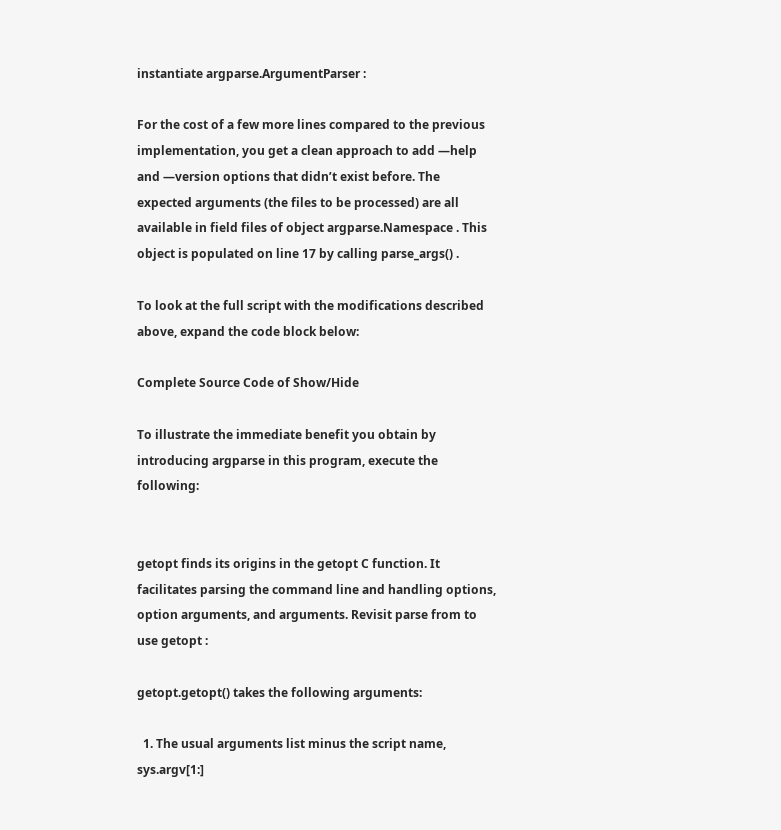instantiate argparse.ArgumentParser :

For the cost of a few more lines compared to the previous implementation, you get a clean approach to add —help and —version options that didn’t exist before. The expected arguments (the files to be processed) are all available in field files of object argparse.Namespace . This object is populated on line 17 by calling parse_args() .

To look at the full script with the modifications described above, expand the code block below:

Complete Source Code of Show/Hide

To illustrate the immediate benefit you obtain by introducing argparse in this program, execute the following:


getopt finds its origins in the getopt C function. It facilitates parsing the command line and handling options, option arguments, and arguments. Revisit parse from to use getopt :

getopt.getopt() takes the following arguments:

  1. The usual arguments list minus the script name, sys.argv[1:]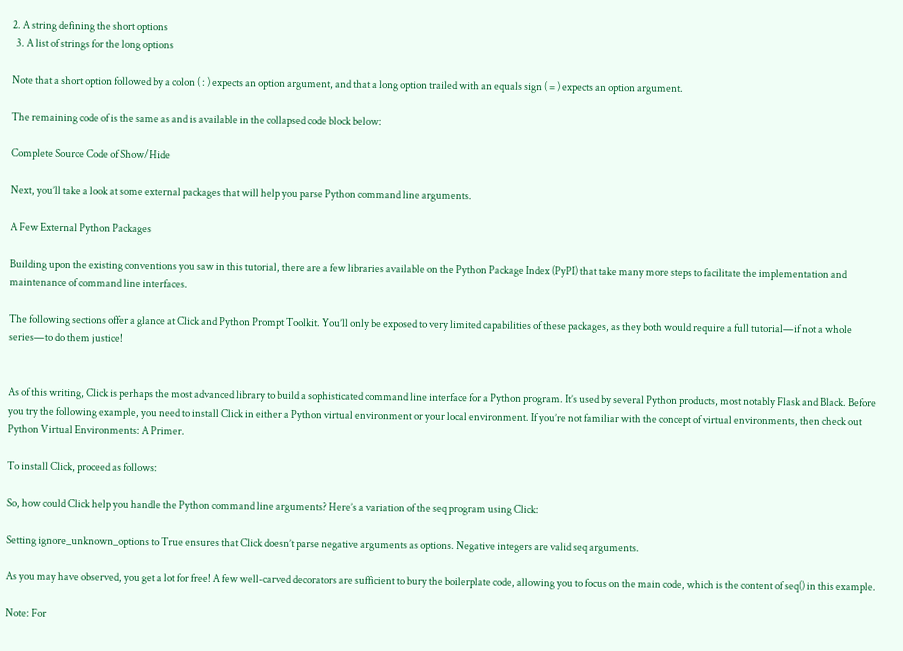2. A string defining the short options
  3. A list of strings for the long options

Note that a short option followed by a colon ( : ) expects an option argument, and that a long option trailed with an equals sign ( = ) expects an option argument.

The remaining code of is the same as and is available in the collapsed code block below:

Complete Source Code of Show/Hide

Next, you’ll take a look at some external packages that will help you parse Python command line arguments.

A Few External Python Packages

Building upon the existing conventions you saw in this tutorial, there are a few libraries available on the Python Package Index (PyPI) that take many more steps to facilitate the implementation and maintenance of command line interfaces.

The following sections offer a glance at Click and Python Prompt Toolkit. You’ll only be exposed to very limited capabilities of these packages, as they both would require a full tutorial—if not a whole series—to do them justice!


As of this writing, Click is perhaps the most advanced library to build a sophisticated command line interface for a Python program. It’s used by several Python products, most notably Flask and Black. Before you try the following example, you need to install Click in either a Python virtual environment or your local environment. If you’re not familiar with the concept of virtual environments, then check out Python Virtual Environments: A Primer.

To install Click, proceed as follows:

So, how could Click help you handle the Python command line arguments? Here’s a variation of the seq program using Click:

Setting ignore_unknown_options to True ensures that Click doesn’t parse negative arguments as options. Negative integers are valid seq arguments.

As you may have observed, you get a lot for free! A few well-carved decorators are sufficient to bury the boilerplate code, allowing you to focus on the main code, which is the content of seq() in this example.

Note: For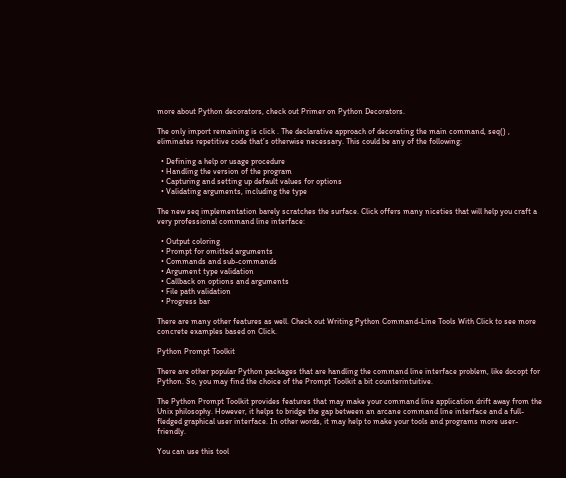more about Python decorators, check out Primer on Python Decorators.

The only import remaining is click . The declarative approach of decorating the main command, seq() , eliminates repetitive code that’s otherwise necessary. This could be any of the following:

  • Defining a help or usage procedure
  • Handling the version of the program
  • Capturing and setting up default values for options
  • Validating arguments, including the type

The new seq implementation barely scratches the surface. Click offers many niceties that will help you craft a very professional command line interface:

  • Output coloring
  • Prompt for omitted arguments
  • Commands and sub-commands
  • Argument type validation
  • Callback on options and arguments
  • File path validation
  • Progress bar

There are many other features as well. Check out Writing Python Command-Line Tools With Click to see more concrete examples based on Click.

Python Prompt Toolkit

There are other popular Python packages that are handling the command line interface problem, like docopt for Python. So, you may find the choice of the Prompt Toolkit a bit counterintuitive.

The Python Prompt Toolkit provides features that may make your command line application drift away from the Unix philosophy. However, it helps to bridge the gap between an arcane command line interface and a full-fledged graphical user interface. In other words, it may help to make your tools and programs more user-friendly.

You can use this tool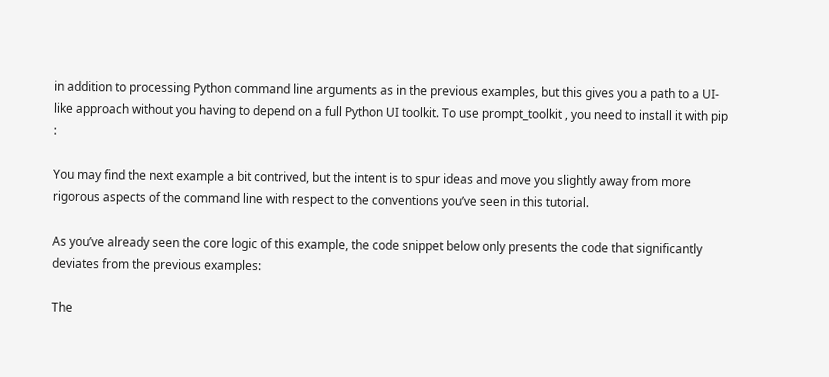in addition to processing Python command line arguments as in the previous examples, but this gives you a path to a UI-like approach without you having to depend on a full Python UI toolkit. To use prompt_toolkit , you need to install it with pip :

You may find the next example a bit contrived, but the intent is to spur ideas and move you slightly away from more rigorous aspects of the command line with respect to the conventions you’ve seen in this tutorial.

As you’ve already seen the core logic of this example, the code snippet below only presents the code that significantly deviates from the previous examples:

The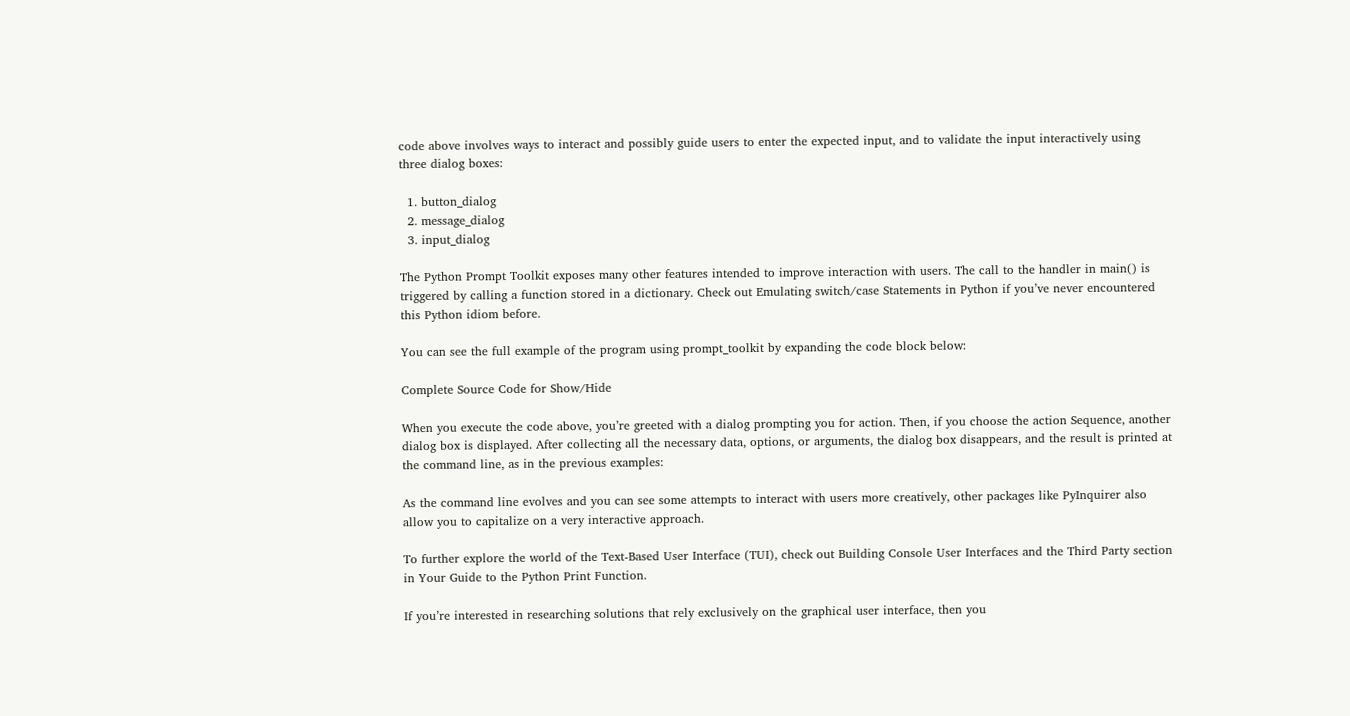code above involves ways to interact and possibly guide users to enter the expected input, and to validate the input interactively using three dialog boxes:

  1. button_dialog
  2. message_dialog
  3. input_dialog

The Python Prompt Toolkit exposes many other features intended to improve interaction with users. The call to the handler in main() is triggered by calling a function stored in a dictionary. Check out Emulating switch/case Statements in Python if you’ve never encountered this Python idiom before.

You can see the full example of the program using prompt_toolkit by expanding the code block below:

Complete Source Code for Show/Hide

When you execute the code above, you’re greeted with a dialog prompting you for action. Then, if you choose the action Sequence, another dialog box is displayed. After collecting all the necessary data, options, or arguments, the dialog box disappears, and the result is printed at the command line, as in the previous examples:

As the command line evolves and you can see some attempts to interact with users more creatively, other packages like PyInquirer also allow you to capitalize on a very interactive approach.

To further explore the world of the Text-Based User Interface (TUI), check out Building Console User Interfaces and the Third Party section in Your Guide to the Python Print Function.

If you’re interested in researching solutions that rely exclusively on the graphical user interface, then you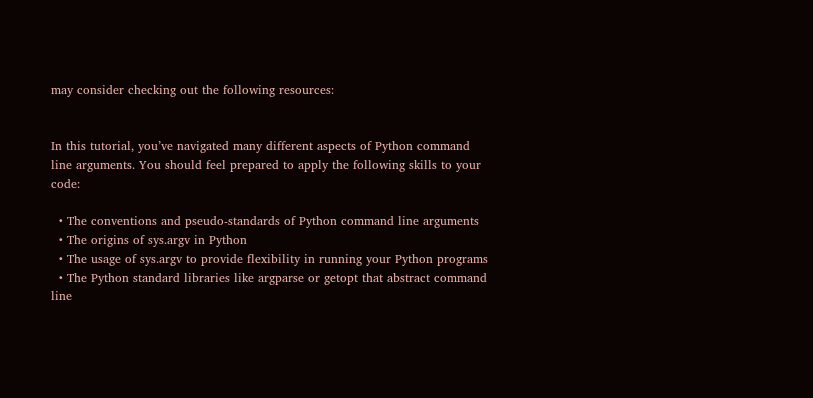may consider checking out the following resources:


In this tutorial, you’ve navigated many different aspects of Python command line arguments. You should feel prepared to apply the following skills to your code:

  • The conventions and pseudo-standards of Python command line arguments
  • The origins of sys.argv in Python
  • The usage of sys.argv to provide flexibility in running your Python programs
  • The Python standard libraries like argparse or getopt that abstract command line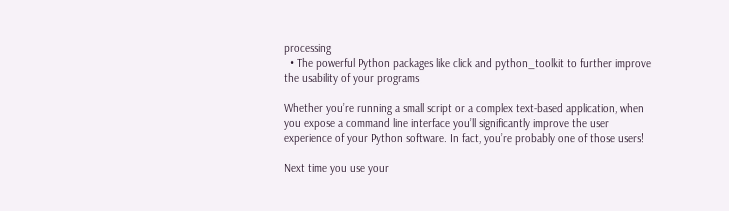processing
  • The powerful Python packages like click and python_toolkit to further improve the usability of your programs

Whether you’re running a small script or a complex text-based application, when you expose a command line interface you’ll significantly improve the user experience of your Python software. In fact, you’re probably one of those users!

Next time you use your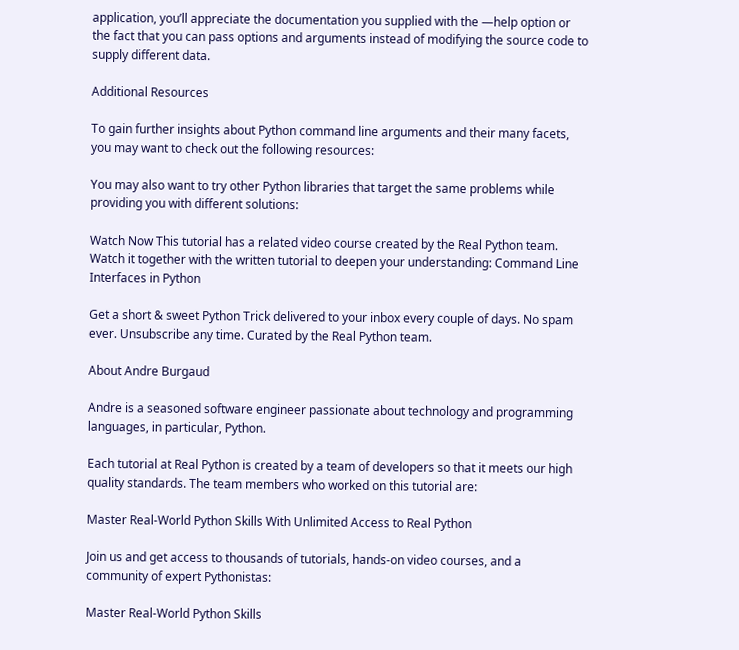application, you’ll appreciate the documentation you supplied with the —help option or the fact that you can pass options and arguments instead of modifying the source code to supply different data.

Additional Resources

To gain further insights about Python command line arguments and their many facets, you may want to check out the following resources:

You may also want to try other Python libraries that target the same problems while providing you with different solutions:

Watch Now This tutorial has a related video course created by the Real Python team. Watch it together with the written tutorial to deepen your understanding: Command Line Interfaces in Python

Get a short & sweet Python Trick delivered to your inbox every couple of days. No spam ever. Unsubscribe any time. Curated by the Real Python team.

About Andre Burgaud

Andre is a seasoned software engineer passionate about technology and programming languages, in particular, Python.

Each tutorial at Real Python is created by a team of developers so that it meets our high quality standards. The team members who worked on this tutorial are:

Master Real-World Python Skills With Unlimited Access to Real Python

Join us and get access to thousands of tutorials, hands-on video courses, and a community of expert Pythonistas:

Master Real-World Python Skills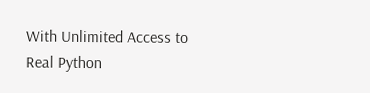With Unlimited Access to Real Python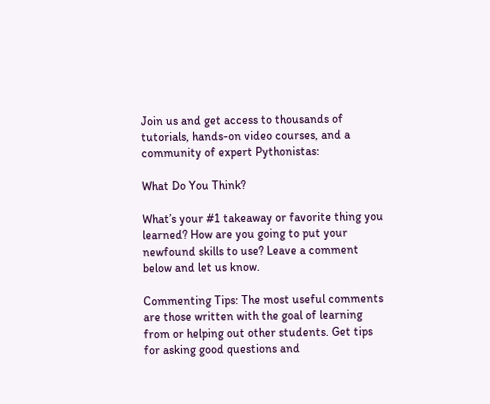Join us and get access to thousands of tutorials, hands-on video courses, and a community of expert Pythonistas:

What Do You Think?

What’s your #1 takeaway or favorite thing you learned? How are you going to put your newfound skills to use? Leave a comment below and let us know.

Commenting Tips: The most useful comments are those written with the goal of learning from or helping out other students. Get tips for asking good questions and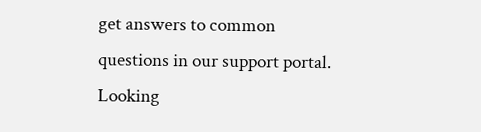get answers to common questions in our support portal. Looking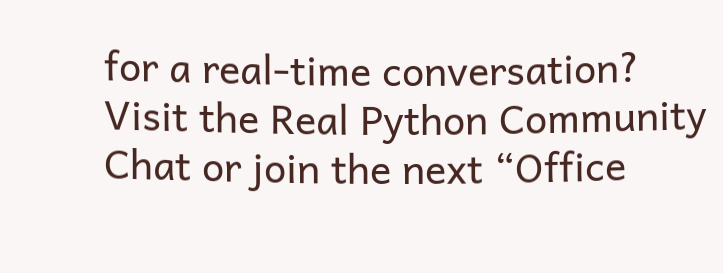for a real-time conversation? Visit the Real Python Community Chat or join the next “Office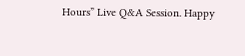Hours” Live Q&A Session. Happy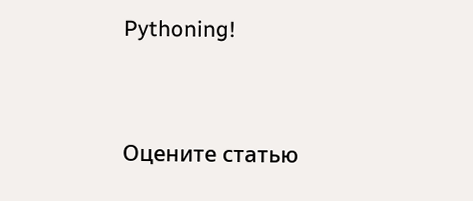Pythoning!


Оцените статью